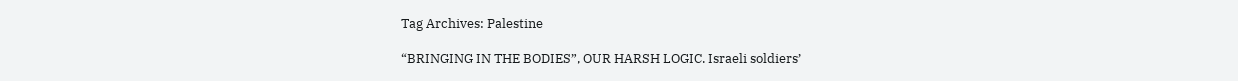Tag Archives: Palestine

“BRINGING IN THE BODIES”, OUR HARSH LOGIC. Israeli soldiers’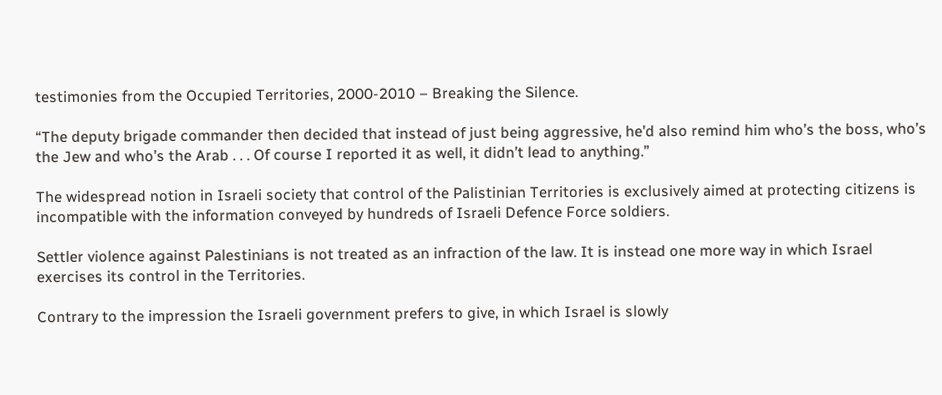testimonies from the Occupied Territories, 2000-2010 – Breaking the Silence.

“The deputy brigade commander then decided that instead of just being aggressive, he’d also remind him who’s the boss, who’s the Jew and who’s the Arab . . . Of course I reported it as well, it didn’t lead to anything.”

The widespread notion in Israeli society that control of the Palistinian Territories is exclusively aimed at protecting citizens is incompatible with the information conveyed by hundreds of Israeli Defence Force soldiers.

Settler violence against Palestinians is not treated as an infraction of the law. It is instead one more way in which Israel exercises its control in the Territories.

Contrary to the impression the Israeli government prefers to give, in which Israel is slowly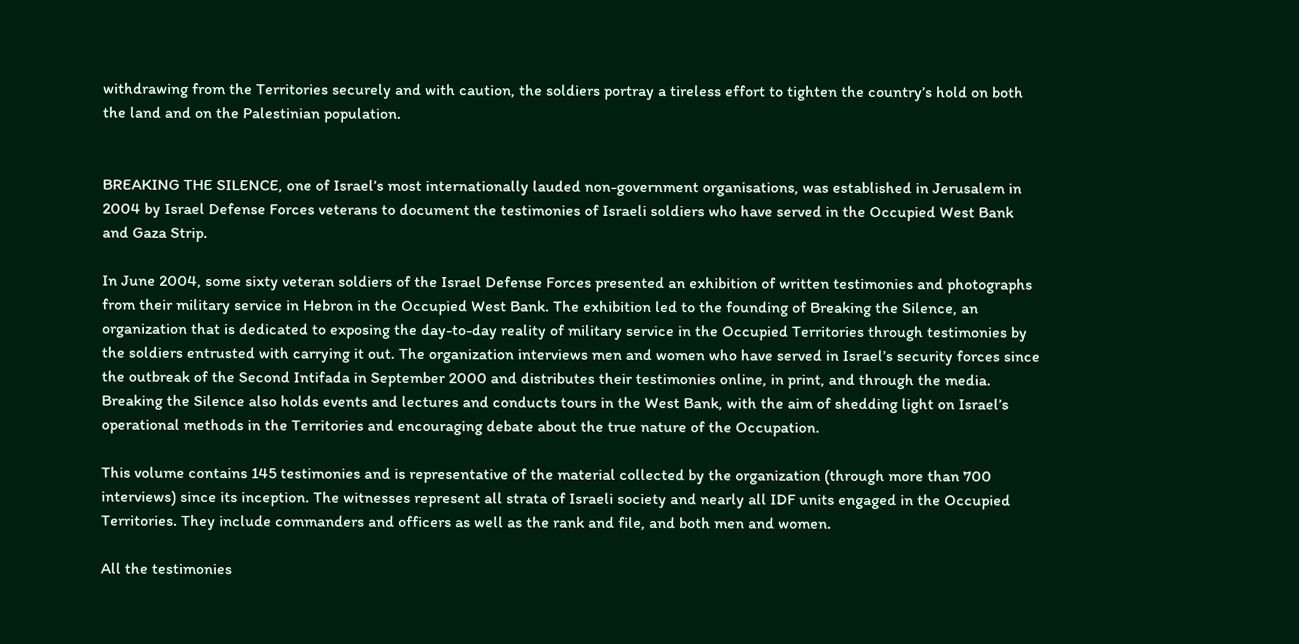withdrawing from the Territories securely and with caution, the soldiers portray a tireless effort to tighten the country’s hold on both the land and on the Palestinian population.


BREAKING THE SILENCE, one of Israel’s most internationally lauded non-government organisations, was established in Jerusalem in 2004 by Israel Defense Forces veterans to document the testimonies of Israeli soldiers who have served in the Occupied West Bank and Gaza Strip.

In June 2004, some sixty veteran soldiers of the Israel Defense Forces presented an exhibition of written testimonies and photographs from their military service in Hebron in the Occupied West Bank. The exhibition led to the founding of Breaking the Silence, an organization that is dedicated to exposing the day-to-day reality of military service in the Occupied Territories through testimonies by the soldiers entrusted with carrying it out. The organization interviews men and women who have served in Israel’s security forces since the outbreak of the Second Intifada in September 2000 and distributes their testimonies online, in print, and through the media. Breaking the Silence also holds events and lectures and conducts tours in the West Bank, with the aim of shedding light on Israel’s operational methods in the Territories and encouraging debate about the true nature of the Occupation.

This volume contains 145 testimonies and is representative of the material collected by the organization (through more than 700 interviews) since its inception. The witnesses represent all strata of Israeli society and nearly all IDF units engaged in the Occupied Territories. They include commanders and officers as well as the rank and file, and both men and women.

All the testimonies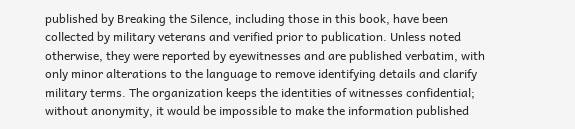published by Breaking the Silence, including those in this book, have been collected by military veterans and verified prior to publication. Unless noted otherwise, they were reported by eyewitnesses and are published verbatim, with only minor alterations to the language to remove identifying details and clarify military terms. The organization keeps the identities of witnesses confidential; without anonymity, it would be impossible to make the information published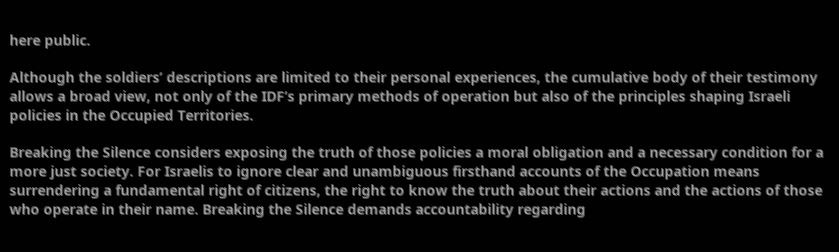here public.

Although the soldiers’ descriptions are limited to their personal experiences, the cumulative body of their testimony allows a broad view, not only of the IDF’s primary methods of operation but also of the principles shaping Israeli policies in the Occupied Territories.

Breaking the Silence considers exposing the truth of those policies a moral obligation and a necessary condition for a more just society. For Israelis to ignore clear and unambiguous firsthand accounts of the Occupation means surrendering a fundamental right of citizens, the right to know the truth about their actions and the actions of those who operate in their name. Breaking the Silence demands accountability regarding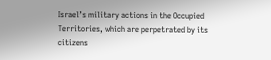Israel’s military actions in the Occupied Territories, which are perpetrated by its citizens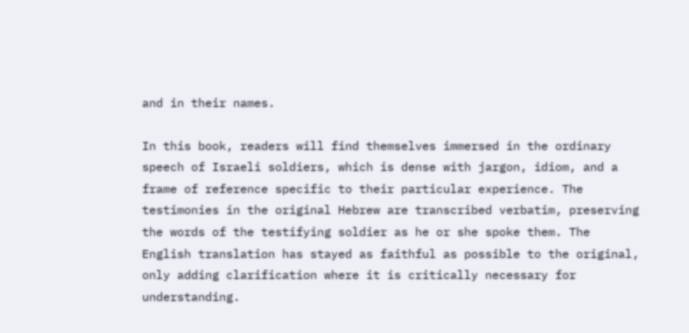and in their names.

In this book, readers will find themselves immersed in the ordinary speech of Israeli soldiers, which is dense with jargon, idiom, and a frame of reference specific to their particular experience. The testimonies in the original Hebrew are transcribed verbatim, preserving the words of the testifying soldier as he or she spoke them. The English translation has stayed as faithful as possible to the original, only adding clarification where it is critically necessary for understanding.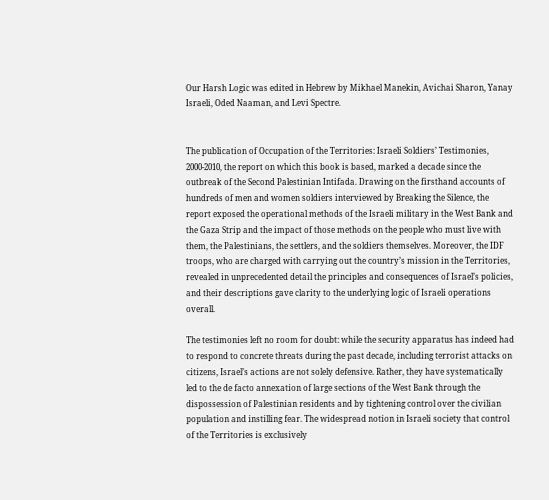Our Harsh Logic was edited in Hebrew by Mikhael Manekin, Avichai Sharon, Yanay Israeli, Oded Naaman, and Levi Spectre.


The publication of Occupation of the Territories: Israeli Soldiers’ Testimonies, 2000-2010, the report on which this book is based, marked a decade since the outbreak of the Second Palestinian Intifada. Drawing on the firsthand accounts of hundreds of men and women soldiers interviewed by Breaking the Silence, the report exposed the operational methods of the Israeli military in the West Bank and the Gaza Strip and the impact of those methods on the people who must live with them, the Palestinians, the settlers, and the soldiers themselves. Moreover, the IDF troops, who are charged with carrying out the country’s mission in the Territories, revealed in unprecedented detail the principles and consequences of Israel’s policies, and their descriptions gave clarity to the underlying logic of Israeli operations overall.

The testimonies left no room for doubt: while the security apparatus has indeed had to respond to concrete threats during the past decade, including terrorist attacks on citizens, Israel’s actions are not solely defensive. Rather, they have systematically led to the de facto annexation of large sections of the West Bank through the dispossession of Palestinian residents and by tightening control over the civilian population and instilling fear. The widespread notion in Israeli society that control of the Territories is exclusively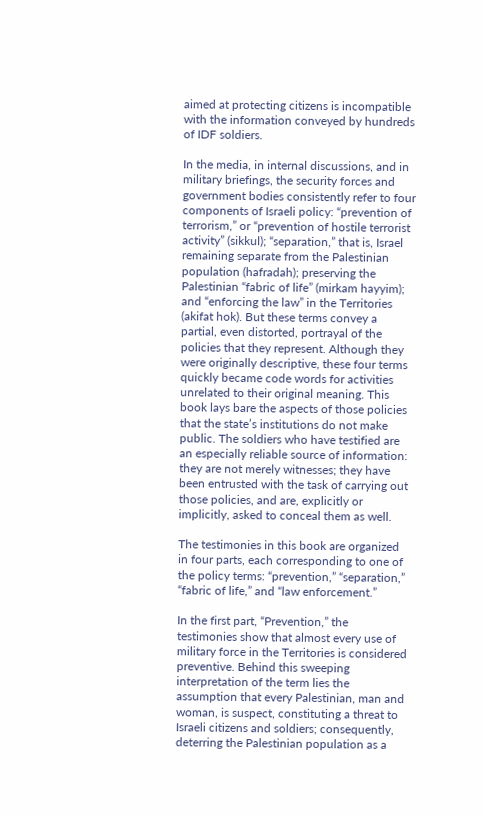aimed at protecting citizens is incompatible with the information conveyed by hundreds of IDF soldiers.

In the media, in internal discussions, and in military briefings, the security forces and government bodies consistently refer to four components of Israeli policy: “prevention of terrorism,” or “prevention of hostile terrorist activity” (sikkul); “separation,” that is, Israel remaining separate from the Palestinian population (hafradah); preserving the Palestinian “fabric of life” (mirkam hayyim); and “enforcing the law” in the Territories (akifat hok). But these terms convey a partial, even distorted, portrayal of the policies that they represent. Although they were originally descriptive, these four terms quickly became code words for activities unrelated to their original meaning. This book lays bare the aspects of those policies that the state’s institutions do not make public. The soldiers who have testified are an especially reliable source of information: they are not merely witnesses; they have been entrusted with the task of carrying out those policies, and are, explicitly or implicitly, asked to conceal them as well.

The testimonies in this book are organized in four parts, each corresponding to one of the policy terms: “prevention,” “separation,” “fabric of life,” and “law enforcement.”

In the first part, “Prevention,” the testimonies show that almost every use of military force in the Territories is considered preventive. Behind this sweeping interpretation of the term lies the assumption that every Palestinian, man and woman, is suspect, constituting a threat to Israeli citizens and soldiers; consequently, deterring the Palestinian population as a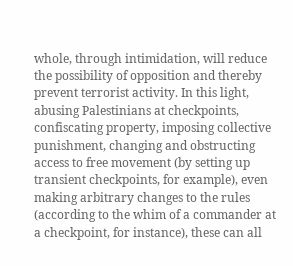whole, through intimidation, will reduce the possibility of opposition and thereby prevent terrorist activity. In this light, abusing Palestinians at checkpoints, confiscating property, imposing collective punishment, changing and obstructing access to free movement (by setting up transient checkpoints, for example), even making arbitrary changes to the rules (according to the whim of a commander at a checkpoint, for instance), these can all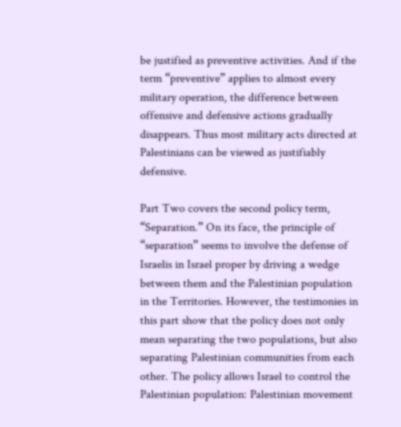be justified as preventive activities. And if the term “preventive” applies to almost every military operation, the difference between offensive and defensive actions gradually disappears. Thus most military acts directed at Palestinians can be viewed as justifiably defensive.

Part Two covers the second policy term, “Separation.” On its face, the principle of “separation” seems to involve the defense of Israelis in Israel proper by driving a wedge between them and the Palestinian population in the Territories. However, the testimonies in this part show that the policy does not only mean separating the two populations, but also separating Palestinian communities from each other. The policy allows Israel to control the Palestinian population: Palestinian movement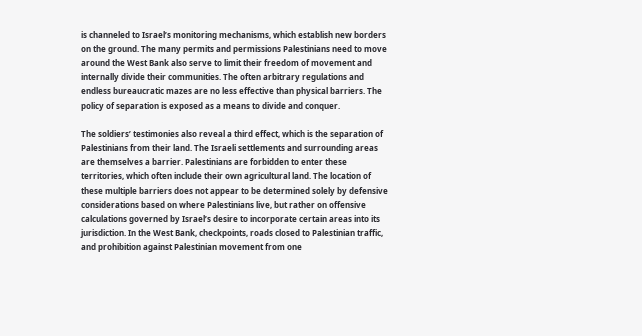is channeled to Israel’s monitoring mechanisms, which establish new borders on the ground. The many permits and permissions Palestinians need to move around the West Bank also serve to limit their freedom of movement and internally divide their communities. The often arbitrary regulations and endless bureaucratic mazes are no less effective than physical barriers. The policy of separation is exposed as a means to divide and conquer.

The soldiers’ testimonies also reveal a third effect, which is the separation of Palestinians from their land. The Israeli settlements and surrounding areas are themselves a barrier. Palestinians are forbidden to enter these territories, which often include their own agricultural land. The location of these multiple barriers does not appear to be determined solely by defensive considerations based on where Palestinians live, but rather on offensive calculations governed by Israel’s desire to incorporate certain areas into its jurisdiction. In the West Bank, checkpoints, roads closed to Palestinian traffic, and prohibition against Palestinian movement from one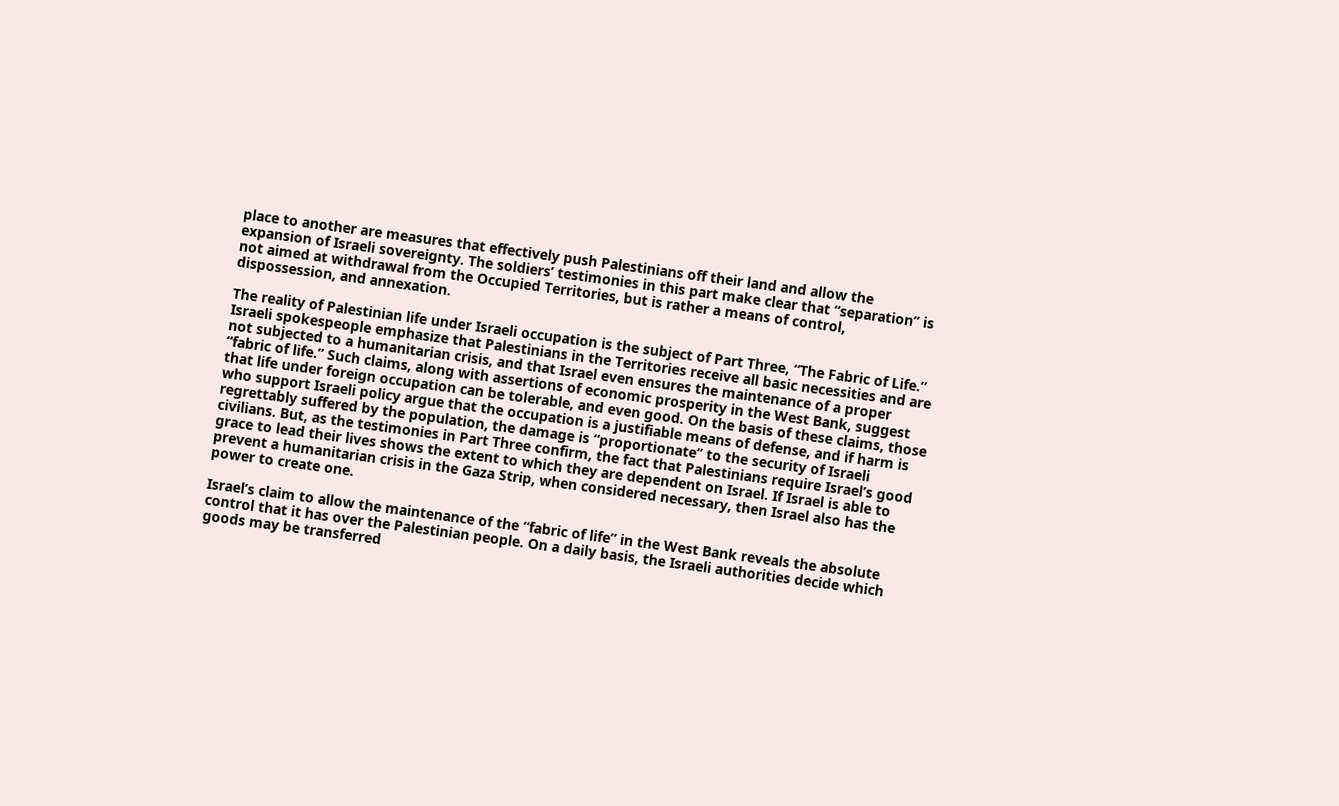place to another are measures that effectively push Palestinians off their land and allow the expansion of Israeli sovereignty. The soldiers’ testimonies in this part make clear that “separation” is not aimed at withdrawal from the Occupied Territories, but is rather a means of control, dispossession, and annexation.

The reality of Palestinian life under Israeli occupation is the subject of Part Three, “The Fabric of Life.” Israeli spokespeople emphasize that Palestinians in the Territories receive all basic necessities and are not subjected to a humanitarian crisis, and that Israel even ensures the maintenance of a proper “fabric of life.” Such claims, along with assertions of economic prosperity in the West Bank, suggest that life under foreign occupation can be tolerable, and even good. On the basis of these claims, those who support Israeli policy argue that the occupation is a justifiable means of defense, and if harm is regrettably suffered by the population, the damage is “proportionate” to the security of Israeli civilians. But, as the testimonies in Part Three confirm, the fact that Palestinians require Israel’s good grace to lead their lives shows the extent to which they are dependent on Israel. If Israel is able to prevent a humanitarian crisis in the Gaza Strip, when considered necessary, then Israel also has the power to create one.

Israel’s claim to allow the maintenance of the “fabric of life” in the West Bank reveals the absolute control that it has over the Palestinian people. On a daily basis, the Israeli authorities decide which goods may be transferred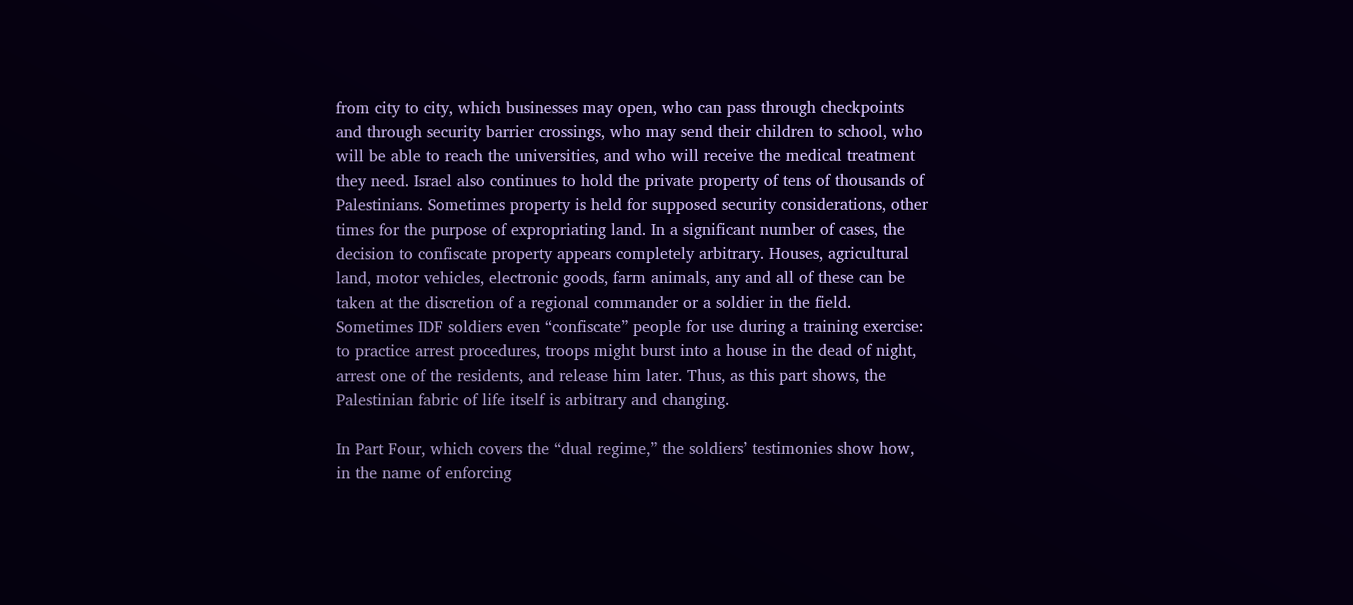from city to city, which businesses may open, who can pass through checkpoints and through security barrier crossings, who may send their children to school, who will be able to reach the universities, and who will receive the medical treatment they need. Israel also continues to hold the private property of tens of thousands of Palestinians. Sometimes property is held for supposed security considerations, other times for the purpose of expropriating land. In a significant number of cases, the decision to confiscate property appears completely arbitrary. Houses, agricultural land, motor vehicles, electronic goods, farm animals, any and all of these can be taken at the discretion of a regional commander or a soldier in the field. Sometimes IDF soldiers even “confiscate” people for use during a training exercise: to practice arrest procedures, troops might burst into a house in the dead of night, arrest one of the residents, and release him later. Thus, as this part shows, the Palestinian fabric of life itself is arbitrary and changing.

In Part Four, which covers the “dual regime,” the soldiers’ testimonies show how, in the name of enforcing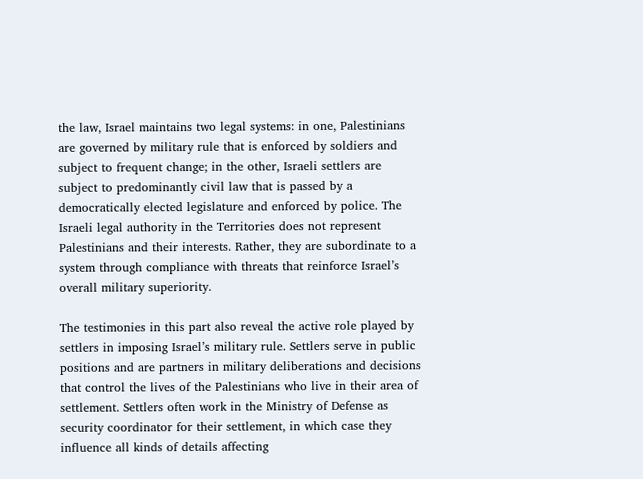the law, Israel maintains two legal systems: in one, Palestinians are governed by military rule that is enforced by soldiers and subject to frequent change; in the other, Israeli settlers are subject to predominantly civil law that is passed by a democratically elected legislature and enforced by police. The Israeli legal authority in the Territories does not represent Palestinians and their interests. Rather, they are subordinate to a system through compliance with threats that reinforce Israel’s overall military superiority.

The testimonies in this part also reveal the active role played by settlers in imposing Israel’s military rule. Settlers serve in public positions and are partners in military deliberations and decisions that control the lives of the Palestinians who live in their area of settlement. Settlers often work in the Ministry of Defense as security coordinator for their settlement, in which case they influence all kinds of details affecting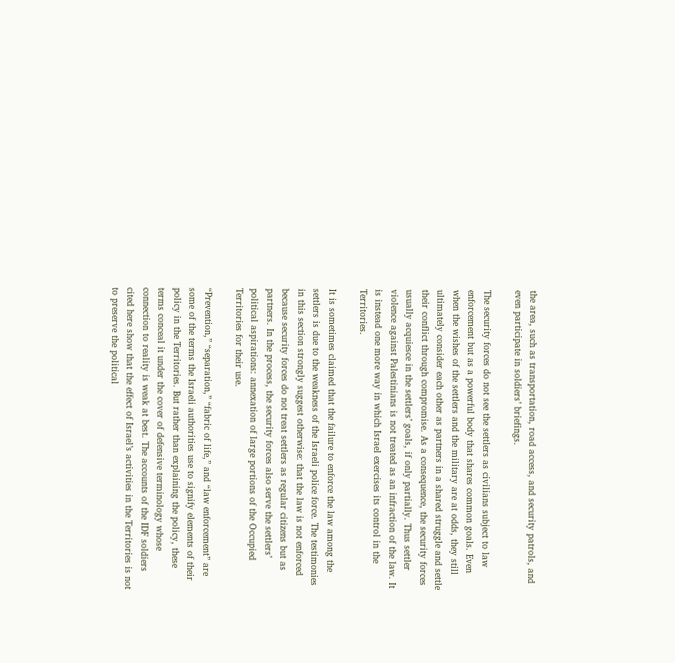the area, such as transportation, road access, and security patrols, and even participate in soldiers’ briefings.

The security forces do not see the settlers as civilians subject to law enforcement but as a powerful body that shares common goals. Even when the wishes of the settlers and the military are at odds, they still ultimately consider each other as partners in a shared struggle and settle their conflict through compromise. As a consequence, the security forces usually acquiesce in the settlers’ goals, if only partially. Thus settler violence against Palestinians is not treated as an infraction of the law. It is instead one more way in which Israel exercises its control in the Territories.

It is sometimes claimed that the failure to enforce the law among the settlers is due to the weakness of the Israeli police force. The testimonies in this section strongly suggest otherwise: that the law is not enforced because security forces do not treat settlers as regular citizens but as partners. In the process, the security forces also serve the settlers’ political aspirations: annexation of large portions of the Occupied Territories for their use.

“Prevention,” “separation,” “fabric of life,” and “law enforcement” are some of the terms the Israeli authorities use to signify elements of their policy in the Territories. But rather than explaining the policy, these terms conceal it under the cover of defensive terminology whose connection to reality is weak at best. The accounts of the IDF soldiers cited here show that the effect of Israel’s activities in the Territories is not to preserve the political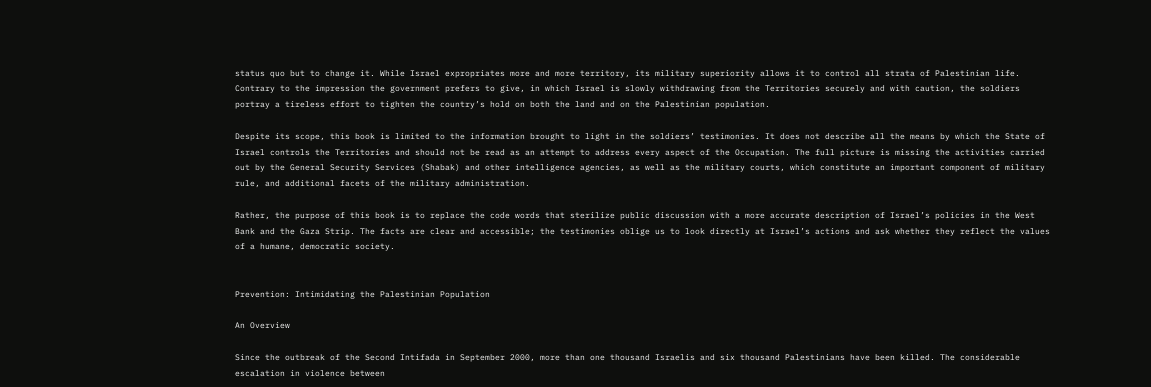status quo but to change it. While Israel expropriates more and more territory, its military superiority allows it to control all strata of Palestinian life. Contrary to the impression the government prefers to give, in which Israel is slowly withdrawing from the Territories securely and with caution, the soldiers portray a tireless effort to tighten the country’s hold on both the land and on the Palestinian population.

Despite its scope, this book is limited to the information brought to light in the soldiers’ testimonies. It does not describe all the means by which the State of Israel controls the Territories and should not be read as an attempt to address every aspect of the Occupation. The full picture is missing the activities carried out by the General Security Services (Shabak) and other intelligence agencies, as well as the military courts, which constitute an important component of military rule, and additional facets of the military administration.

Rather, the purpose of this book is to replace the code words that sterilize public discussion with a more accurate description of Israel’s policies in the West Bank and the Gaza Strip. The facts are clear and accessible; the testimonies oblige us to look directly at Israel’s actions and ask whether they reflect the values of a humane, democratic society.


Prevention: Intimidating the Palestinian Population

An Overview

Since the outbreak of the Second Intifada in September 2000, more than one thousand Israelis and six thousand Palestinians have been killed. The considerable escalation in violence between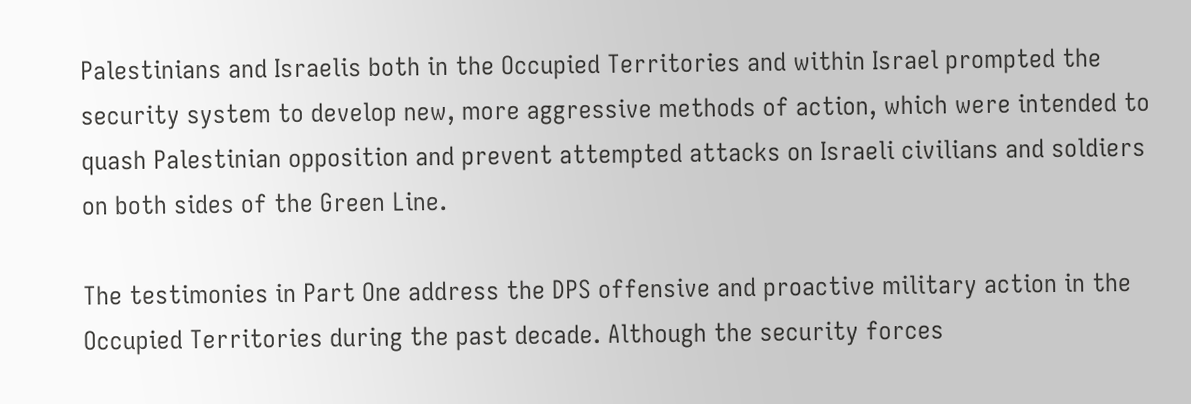Palestinians and Israelis both in the Occupied Territories and within Israel prompted the security system to develop new, more aggressive methods of action, which were intended to quash Palestinian opposition and prevent attempted attacks on Israeli civilians and soldiers on both sides of the Green Line.

The testimonies in Part One address the DPS offensive and proactive military action in the Occupied Territories during the past decade. Although the security forces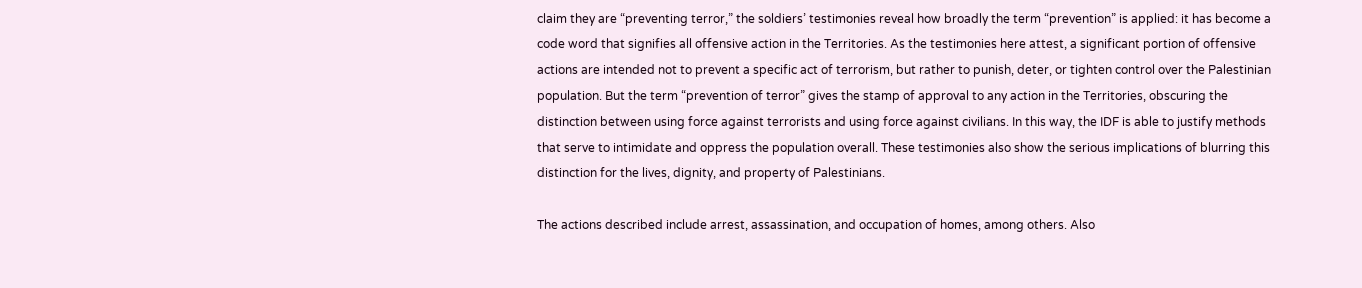claim they are “preventing terror,” the soldiers’ testimonies reveal how broadly the term “prevention” is applied: it has become a code word that signifies all offensive action in the Territories. As the testimonies here attest, a significant portion of offensive actions are intended not to prevent a specific act of terrorism, but rather to punish, deter, or tighten control over the Palestinian population. But the term “prevention of terror” gives the stamp of approval to any action in the Territories, obscuring the distinction between using force against terrorists and using force against civilians. In this way, the IDF is able to justify methods that serve to intimidate and oppress the population overall. These testimonies also show the serious implications of blurring this distinction for the lives, dignity, and property of Palestinians.

The actions described include arrest, assassination, and occupation of homes, among others. Also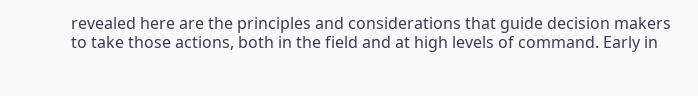revealed here are the principles and considerations that guide decision makers to take those actions, both in the field and at high levels of command. Early in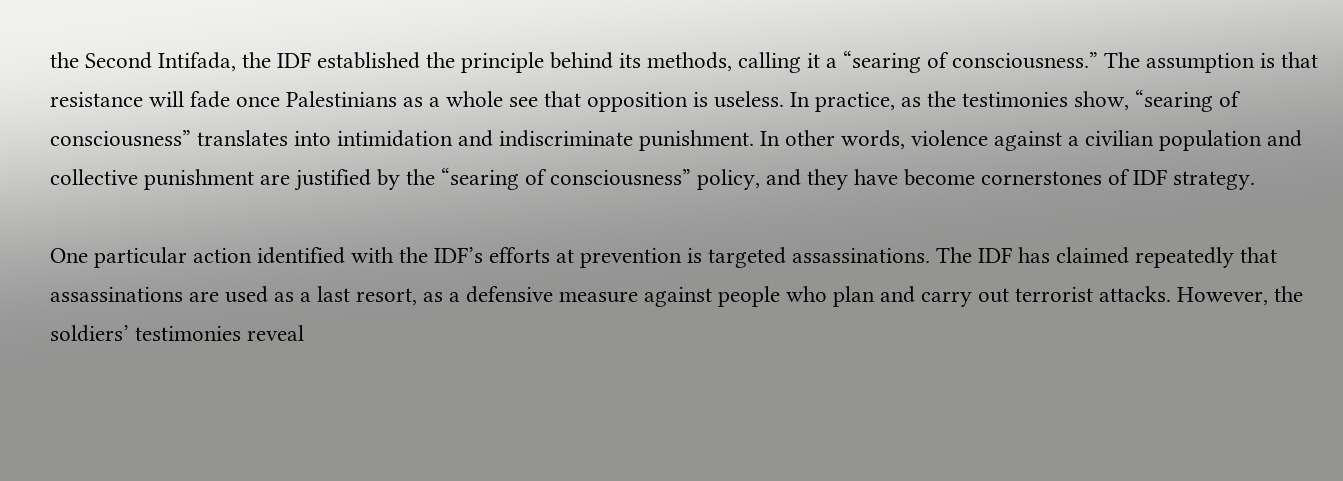the Second Intifada, the IDF established the principle behind its methods, calling it a “searing of consciousness.” The assumption is that resistance will fade once Palestinians as a whole see that opposition is useless. In practice, as the testimonies show, “searing of consciousness” translates into intimidation and indiscriminate punishment. In other words, violence against a civilian population and collective punishment are justified by the “searing of consciousness” policy, and they have become cornerstones of IDF strategy.

One particular action identified with the IDF’s efforts at prevention is targeted assassinations. The IDF has claimed repeatedly that assassinations are used as a last resort, as a defensive measure against people who plan and carry out terrorist attacks. However, the soldiers’ testimonies reveal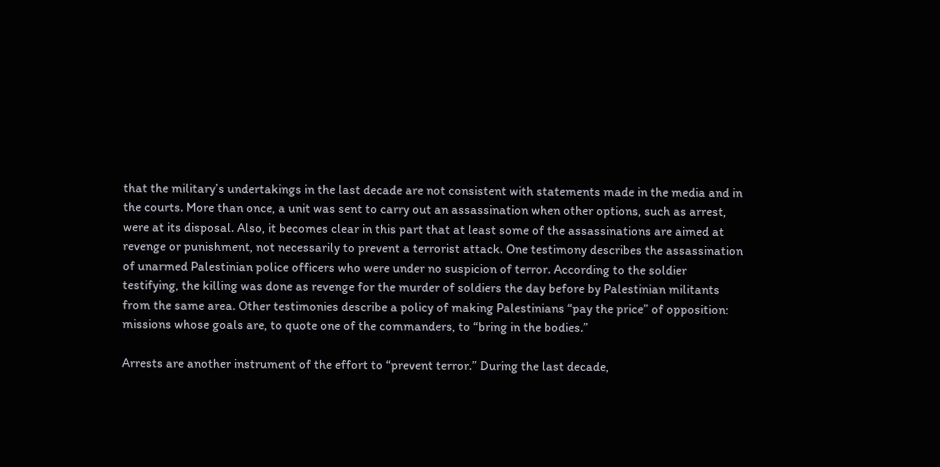that the military’s undertakings in the last decade are not consistent with statements made in the media and in the courts. More than once, a unit was sent to carry out an assassination when other options, such as arrest, were at its disposal. Also, it becomes clear in this part that at least some of the assassinations are aimed at revenge or punishment, not necessarily to prevent a terrorist attack. One testimony describes the assassination of unarmed Palestinian police officers who were under no suspicion of terror. According to the soldier testifying, the killing was done as revenge for the murder of soldiers the day before by Palestinian militants from the same area. Other testimonies describe a policy of making Palestinians “pay the price” of opposition: missions whose goals are, to quote one of the commanders, to “bring in the bodies.”

Arrests are another instrument of the effort to “prevent terror.” During the last decade,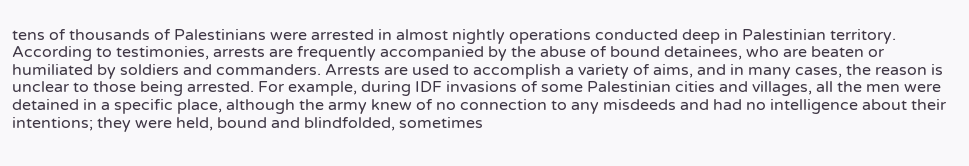tens of thousands of Palestinians were arrested in almost nightly operations conducted deep in Palestinian territory. According to testimonies, arrests are frequently accompanied by the abuse of bound detainees, who are beaten or humiliated by soldiers and commanders. Arrests are used to accomplish a variety of aims, and in many cases, the reason is unclear to those being arrested. For example, during IDF invasions of some Palestinian cities and villages, all the men were detained in a specific place, although the army knew of no connection to any misdeeds and had no intelligence about their intentions; they were held, bound and blindfolded, sometimes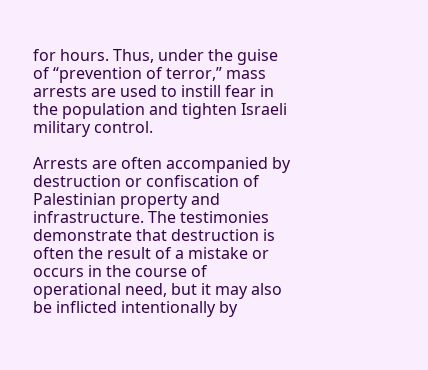for hours. Thus, under the guise of “prevention of terror,” mass arrests are used to instill fear in the population and tighten Israeli military control.

Arrests are often accompanied by destruction or confiscation of Palestinian property and infrastructure. The testimonies demonstrate that destruction is often the result of a mistake or occurs in the course of operational need, but it may also be inflicted intentionally by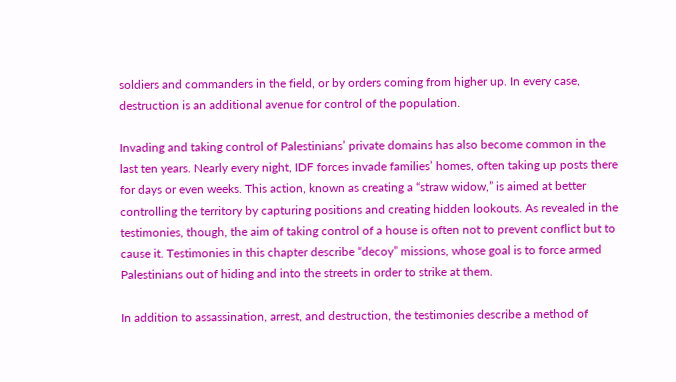soldiers and commanders in the field, or by orders coming from higher up. In every case, destruction is an additional avenue for control of the population.

Invading and taking control of Palestinians’ private domains has also become common in the last ten years. Nearly every night, IDF forces invade families’ homes, often taking up posts there for days or even weeks. This action, known as creating a “straw widow,” is aimed at better controlling the territory by capturing positions and creating hidden lookouts. As reveaIed in the testimonies, though, the aim of taking control of a house is often not to prevent conflict but to cause it. Testimonies in this chapter describe “decoy” missions, whose goal is to force armed Palestinians out of hiding and into the streets in order to strike at them.

In addition to assassination, arrest, and destruction, the testimonies describe a method of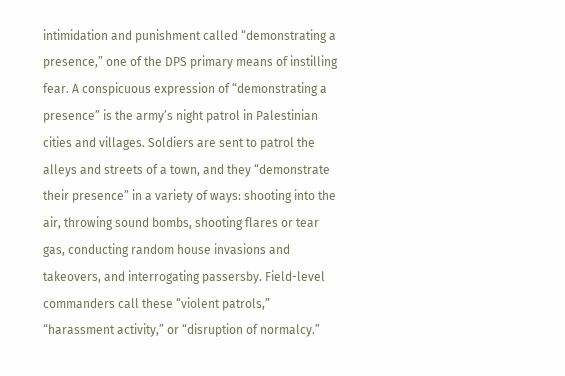intimidation and punishment called “demonstrating a presence,” one of the DPS primary means of instilling fear. A conspicuous expression of “demonstrating a presence” is the army’s night patrol in Palestinian cities and villages. Soldiers are sent to patrol the alleys and streets of a town, and they “demonstrate their presence” in a variety of ways: shooting into the air, throwing sound bombs, shooting flares or tear gas, conducting random house invasions and takeovers, and interrogating passersby. Field-level commanders call these “violent patrols,” “harassment activity,” or “disruption of normalcy.”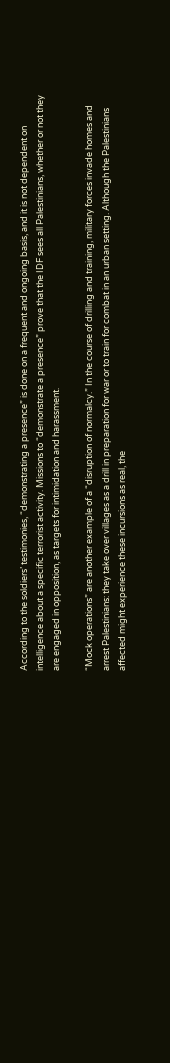According to the soldiers’ testimonies, “demonstrating a presence” is done on a frequent and ongoing basis, and it is not dependent on intelligence about a specific terrorist activity. Missions to “demonstrate a presence” prove that the IDF sees all Palestinians, whether or not they are engaged in opposition, as targets for intimidation and harassment.

“Mock operations” are another example of a “disruption of normalcy.” In the course of drilling and training, military forces invade homes and arrest Palestinians: they take over villages as a drill in preparation for war or to train for combat in an urban setting. Although the Palestinians affected might experience these incursions as real, the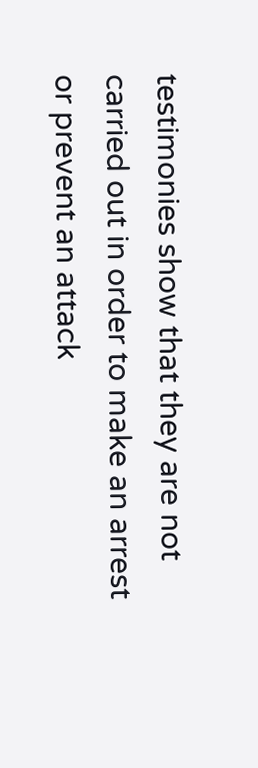testimonies show that they are not carried out in order to make an arrest or prevent an attack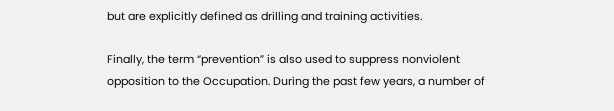but are explicitly defined as drilling and training activities.

Finally, the term “prevention” is also used to suppress nonviolent opposition to the Occupation. During the past few years, a number of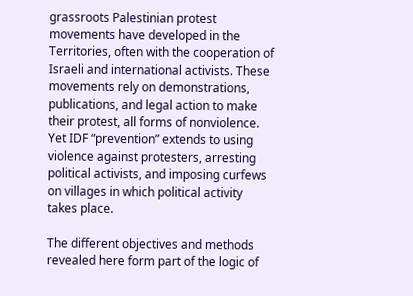grassroots Palestinian protest movements have developed in the Territories, often with the cooperation of Israeli and international activists. These movements rely on demonstrations, publications, and legal action to make their protest, all forms of nonviolence. Yet IDF “prevention” extends to using violence against protesters, arresting political activists, and imposing curfews on villages in which political activity takes place.

The different objectives and methods revealed here form part of the logic of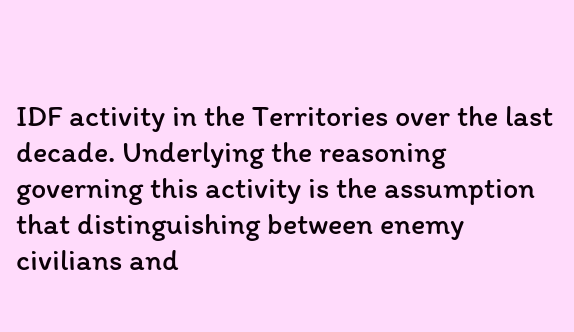IDF activity in the Territories over the last decade. Underlying the reasoning governing this activity is the assumption that distinguishing between enemy civilians and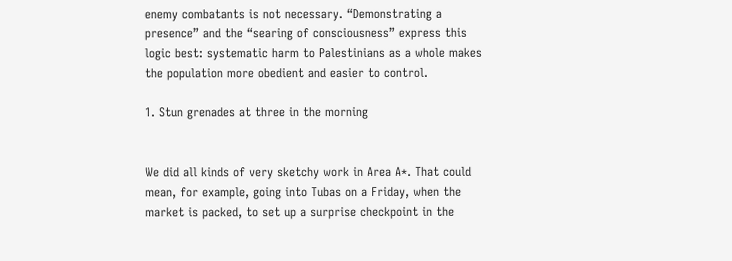enemy combatants is not necessary. “Demonstrating a presence” and the “searing of consciousness” express this logic best: systematic harm to Palestinians as a whole makes the population more obedient and easier to control.

1. Stun grenades at three in the morning


We did all kinds of very sketchy work in Area A*. That could mean, for example, going into Tubas on a Friday, when the market is packed, to set up a surprise checkpoint in the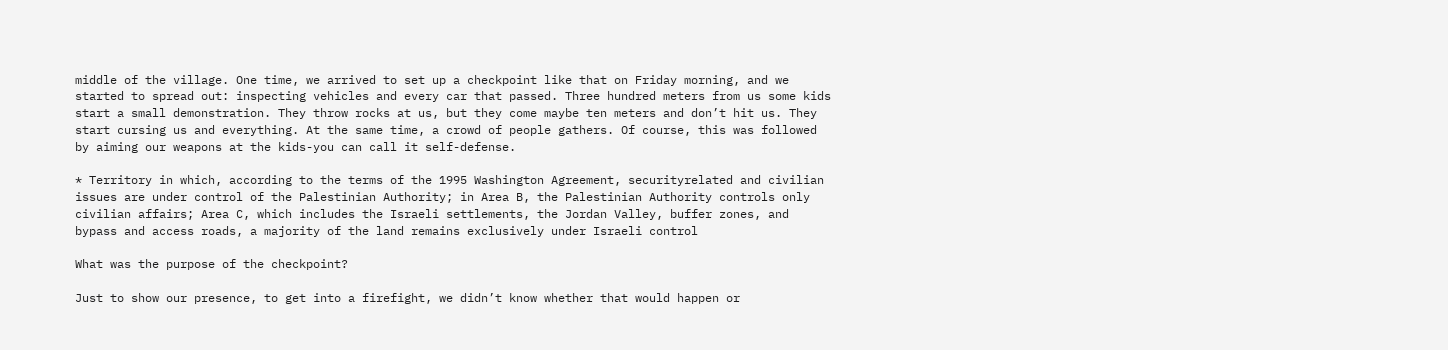middle of the village. One time, we arrived to set up a checkpoint like that on Friday morning, and we started to spread out: inspecting vehicles and every car that passed. Three hundred meters from us some kids start a small demonstration. They throw rocks at us, but they come maybe ten meters and don’t hit us. They start cursing us and everything. At the same time, a crowd of people gathers. Of course, this was followed by aiming our weapons at the kids-you can call it self-defense.

* Territory in which, according to the terms of the 1995 Washington Agreement, securityrelated and civilian issues are under control of the Palestinian Authority; in Area B, the Palestinian Authority controls only civilian affairs; Area C, which includes the Israeli settlements, the Jordan Valley, buffer zones, and bypass and access roads, a majority of the land remains exclusively under Israeli control

What was the purpose of the checkpoint?

Just to show our presence, to get into a firefight, we didn’t know whether that would happen or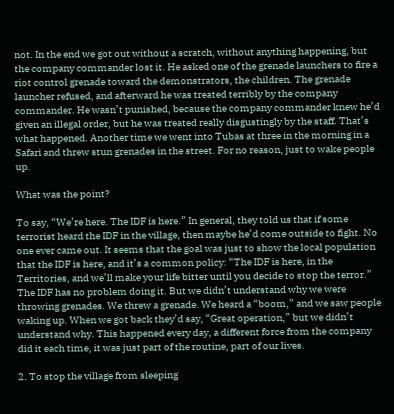not. In the end we got out without a scratch, without anything happening, but the company commander lost it. He asked one of the grenade launchers to fire a riot control grenade toward the demonstrators, the children. The grenade launcher refused, and afterward he was treated terribly by the company commander. He wasn’t punished, because the company commander knew he’d given an illegal order, but he was treated really disgustingly by the staff. That’s what happened. Another time we went into Tubas at three in the morning in a Safari and threw stun grenades in the street. For no reason, just to wake people up.

What was the point?

To say, “We’re here. The IDF is here.” In general, they told us that if some terrorist heard the IDF in the village, then maybe he’d come outside to fight. No one ever came out. It seems that the goal was just to show the local population that the IDF is here, and it’s a common policy: “The IDF is here, in the Territories, and we’ll make your life bitter until you decide to stop the terror.” The IDF has no problem doing it. But we didn’t understand why we were throwing grenades. We threw a grenade. We heard a “boom,” and we saw people waking up. When we got back they’d say, “Great operation,” but we didn’t understand why. This happened every day, a different force from the company did it each time, it was just part of the routine, part of our lives.

2. To stop the village from sleeping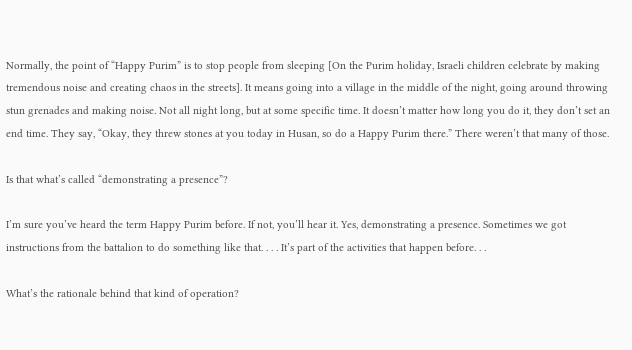Normally, the point of “Happy Purim” is to stop people from sleeping [On the Purim holiday, Israeli children celebrate by making tremendous noise and creating chaos in the streets]. It means going into a village in the middle of the night, going around throwing stun grenades and making noise. Not all night long, but at some specific time. It doesn’t matter how long you do it, they don’t set an end time. They say, “Okay, they threw stones at you today in Husan, so do a Happy Purim there.” There weren’t that many of those.

Is that what’s called “demonstrating a presence”?

I’m sure you’ve heard the term Happy Purim before. If not, you’ll hear it. Yes, demonstrating a presence. Sometimes we got instructions from the battalion to do something like that. . . . It’s part of the activities that happen before. . .

What’s the rationale behind that kind of operation?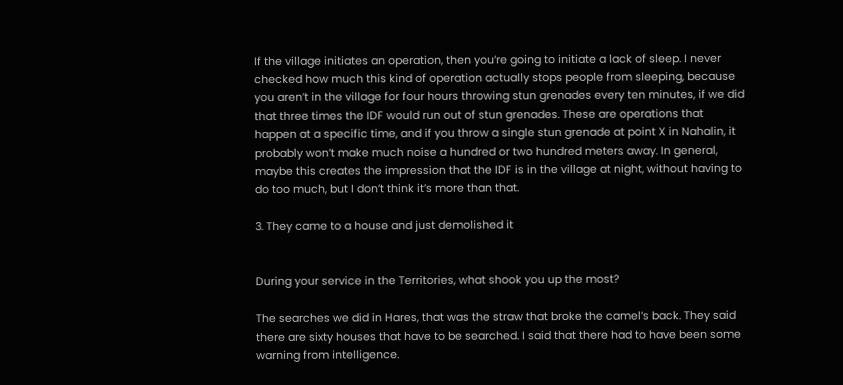If the village initiates an operation, then you’re going to initiate a lack of sleep. I never checked how much this kind of operation actually stops people from sleeping, because you aren’t in the village for four hours throwing stun grenades every ten minutes, if we did that three times the IDF would run out of stun grenades. These are operations that happen at a specific time, and if you throw a single stun grenade at point X in Nahalin, it probably won’t make much noise a hundred or two hundred meters away. In general, maybe this creates the impression that the IDF is in the village at night, without having to do too much, but I don’t think it’s more than that.

3. They came to a house and just demolished it


During your service in the Territories, what shook you up the most?

The searches we did in Hares, that was the straw that broke the camel’s back. They said there are sixty houses that have to be searched. I said that there had to have been some warning from intelligence.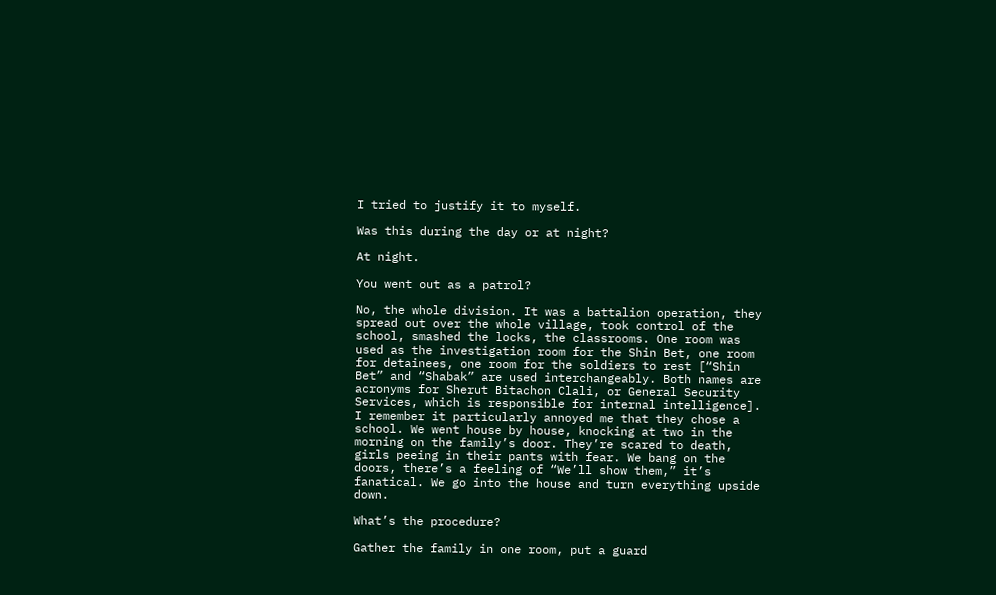I tried to justify it to myself.

Was this during the day or at night?

At night.

You went out as a patrol?

No, the whole division. It was a battalion operation, they spread out over the whole village, took control of the school, smashed the locks, the classrooms. One room was used as the investigation room for the Shin Bet, one room for detainees, one room for the soldiers to rest [“Shin Bet” and “Shabak” are used interchangeably. Both names are acronyms for Sherut Bitachon Clali, or General Security Services, which is responsible for internal intelligence]. I remember it particularly annoyed me that they chose a school. We went house by house, knocking at two in the morning on the family’s door. They’re scared to death, girls peeing in their pants with fear. We bang on the doors, there’s a feeling of “We’ll show them,” it’s fanatical. We go into the house and turn everything upside down.

What’s the procedure?

Gather the family in one room, put a guard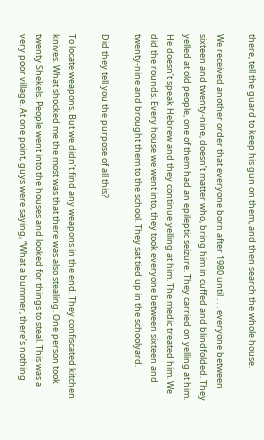there, tell the guard to keep his gun on them, and then search the whole house.

We received another order that everyone born after 1980 until . . . everyone between sixteen and twenty-nine, doesn’t matter who, bring him in cuffed and blindfolded. They yelled at old people, one of them had an epileptic seizure. They carried on yelling at him. He doesn’t speak Hebrew and they continue yelling at him. The medic treated him. We did the rounds. Every house we went into, they took everyone between sixteen and twenty-nine and brought them to the school. They sat tied up in the schoolyard.

Did they tell you the purpose of all this?

To locate weapons. But we didn’t find any weapons in the end. They confiscated kitchen knives. What shocked me the most was that there was also stealing. One person took twenty Shekels. People went into the houses and looked for things to steal. This was a very poor village. At one point, guys were saying, “What a bummer, there’s nothing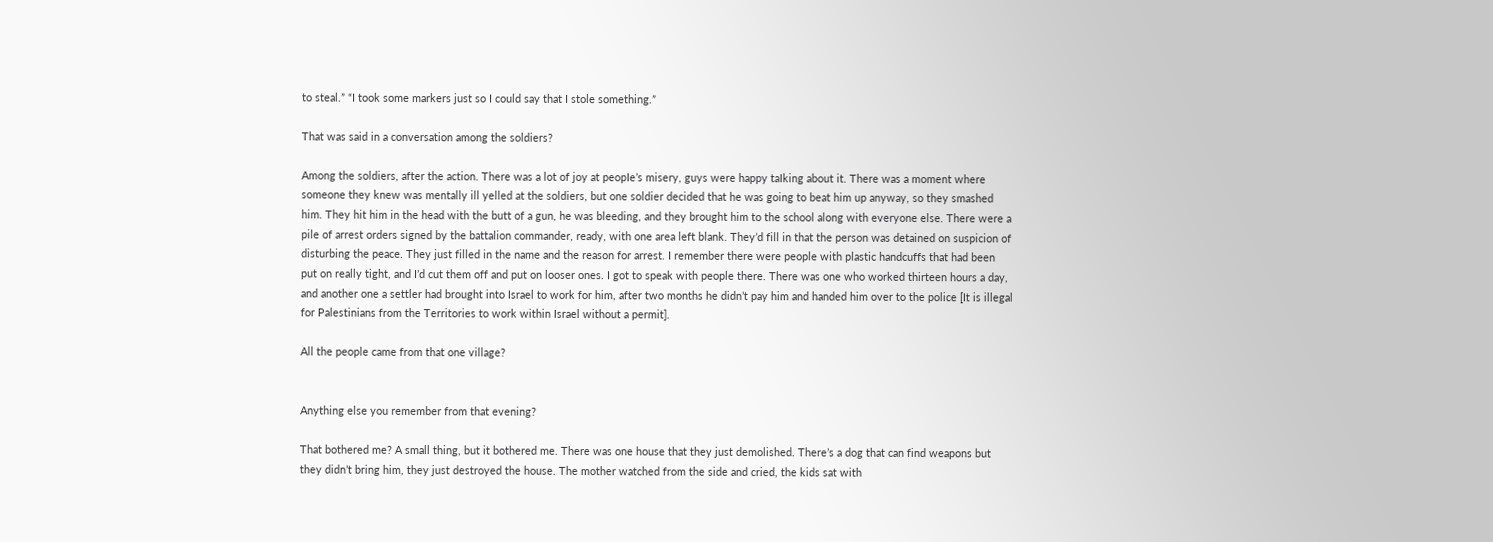to steal.” “I took some markers just so I could say that I stole something.”

That was said in a conversation among the soldiers?

Among the soldiers, after the action. There was a lot of joy at peopIe’s misery, guys were happy taIking about it. There was a moment where someone they knew was mentally ill yelled at the soldiers, but one soldier decided that he was going to beat him up anyway, so they smashed him. They hit him in the head with the butt of a gun, he was bleeding, and they brought him to the school along with everyone else. There were a pile of arrest orders signed by the battalion commander, ready, with one area left blank. They’d fill in that the person was detained on suspicion of disturbing the peace. They just filled in the name and the reason for arrest. I remember there were people with plastic handcuffs that had been put on really tight, and I’d cut them off and put on looser ones. I got to speak with people there. There was one who worked thirteen hours a day, and another one a settler had brought into Israel to work for him, after two months he didn’t pay him and handed him over to the police [It is illegal for Palestinians from the Territories to work within Israel without a permit].

All the people came from that one village?


Anything else you remember from that evening?

That bothered me? A small thing, but it bothered me. There was one house that they just demolished. There’s a dog that can find weapons but they didn’t bring him, they just destroyed the house. The mother watched from the side and cried, the kids sat with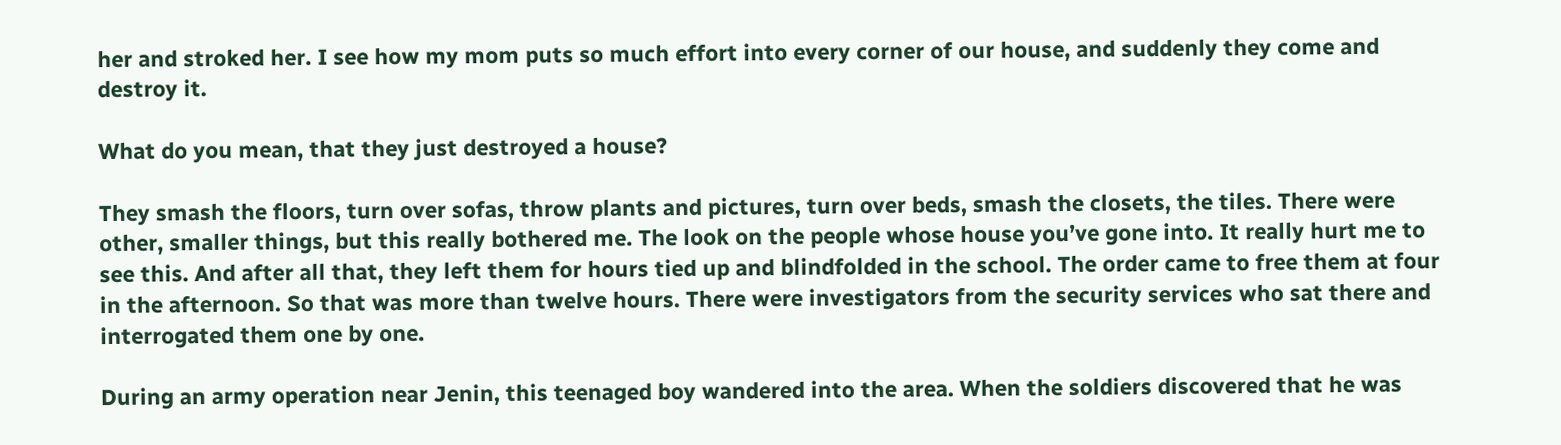her and stroked her. I see how my mom puts so much effort into every corner of our house, and suddenly they come and destroy it.

What do you mean, that they just destroyed a house?

They smash the floors, turn over sofas, throw plants and pictures, turn over beds, smash the closets, the tiles. There were other, smaller things, but this really bothered me. The look on the people whose house you’ve gone into. It really hurt me to see this. And after all that, they left them for hours tied up and blindfolded in the school. The order came to free them at four in the afternoon. So that was more than twelve hours. There were investigators from the security services who sat there and interrogated them one by one.

During an army operation near Jenin, this teenaged boy wandered into the area. When the soldiers discovered that he was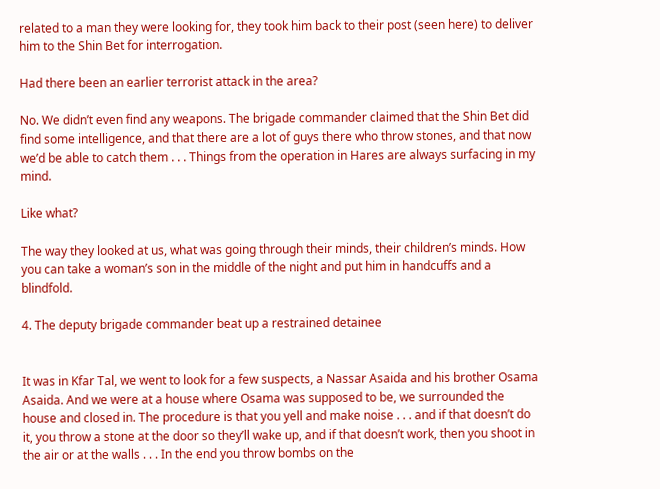related to a man they were looking for, they took him back to their post (seen here) to deliver him to the Shin Bet for interrogation.

Had there been an earlier terrorist attack in the area?

No. We didn’t even find any weapons. The brigade commander claimed that the Shin Bet did find some intelligence, and that there are a lot of guys there who throw stones, and that now we’d be able to catch them . . . Things from the operation in Hares are always surfacing in my mind.

Like what?

The way they looked at us, what was going through their minds, their children’s minds. How you can take a woman’s son in the middle of the night and put him in handcuffs and a blindfold.

4. The deputy brigade commander beat up a restrained detainee


It was in Kfar Tal, we went to look for a few suspects, a Nassar Asaida and his brother Osama Asaida. And we were at a house where Osama was supposed to be, we surrounded the house and closed in. The procedure is that you yell and make noise . . . and if that doesn’t do it, you throw a stone at the door so they’ll wake up, and if that doesn’t work, then you shoot in the air or at the walls . . . In the end you throw bombs on the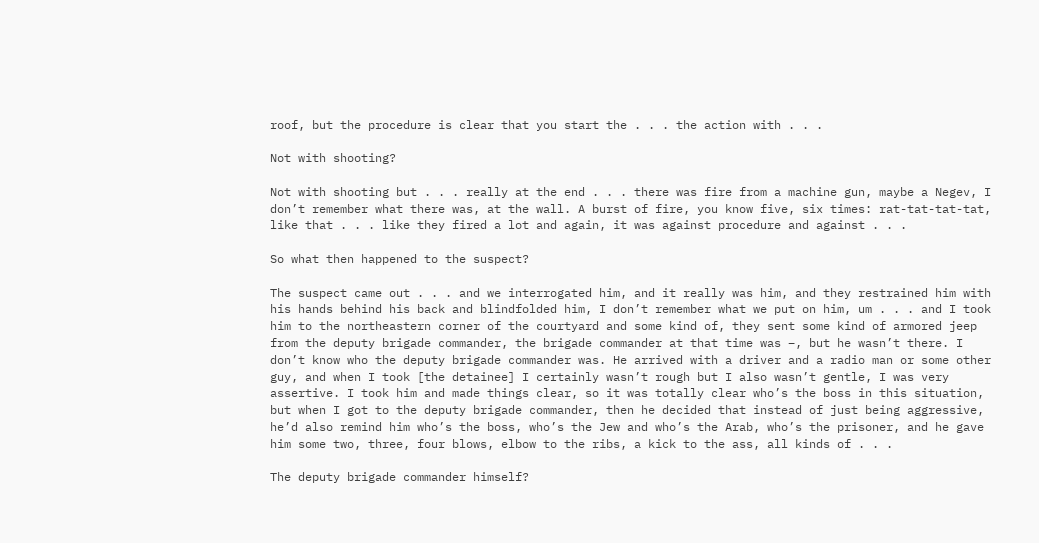roof, but the procedure is clear that you start the . . . the action with . . .

Not with shooting?

Not with shooting but . . . really at the end . . . there was fire from a machine gun, maybe a Negev, I don’t remember what there was, at the wall. A burst of fire, you know five, six times: rat-tat-tat-tat, like that . . . like they fired a lot and again, it was against procedure and against . . .

So what then happened to the suspect?

The suspect came out . . . and we interrogated him, and it really was him, and they restrained him with his hands behind his back and blindfolded him, I don’t remember what we put on him, um . . . and I took him to the northeastern corner of the courtyard and some kind of, they sent some kind of armored jeep from the deputy brigade commander, the brigade commander at that time was –, but he wasn’t there. I don’t know who the deputy brigade commander was. He arrived with a driver and a radio man or some other guy, and when I took [the detainee] I certainly wasn’t rough but I also wasn’t gentle, I was very assertive. I took him and made things clear, so it was totally clear who’s the boss in this situation, but when I got to the deputy brigade commander, then he decided that instead of just being aggressive, he’d also remind him who’s the boss, who’s the Jew and who’s the Arab, who’s the prisoner, and he gave him some two, three, four blows, elbow to the ribs, a kick to the ass, all kinds of . . .

The deputy brigade commander himself?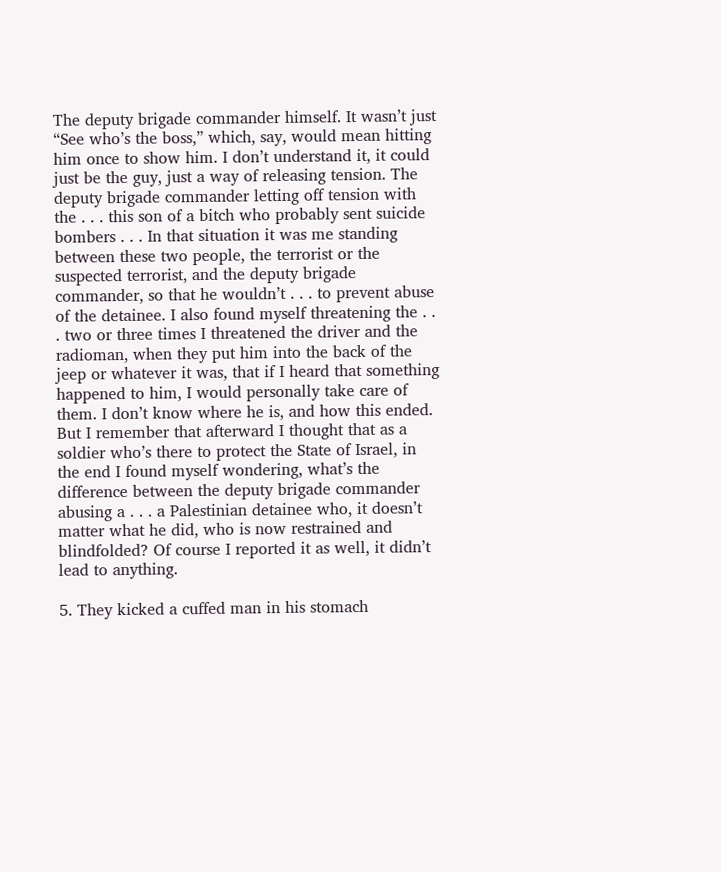The deputy brigade commander himself. It wasn’t just “See who’s the boss,” which, say, would mean hitting him once to show him. I don’t understand it, it could just be the guy, just a way of releasing tension. The deputy brigade commander letting off tension with the . . . this son of a bitch who probably sent suicide bombers . . . In that situation it was me standing between these two people, the terrorist or the suspected terrorist, and the deputy brigade commander, so that he wouldn’t . . . to prevent abuse of the detainee. I also found myself threatening the . . . two or three times I threatened the driver and the radioman, when they put him into the back of the jeep or whatever it was, that if I heard that something happened to him, I would personally take care of them. I don’t know where he is, and how this ended. But I remember that afterward I thought that as a soldier who’s there to protect the State of Israel, in the end I found myself wondering, what’s the difference between the deputy brigade commander abusing a . . . a Palestinian detainee who, it doesn’t matter what he did, who is now restrained and blindfolded? Of course I reported it as well, it didn’t lead to anything.

5. They kicked a cuffed man in his stomach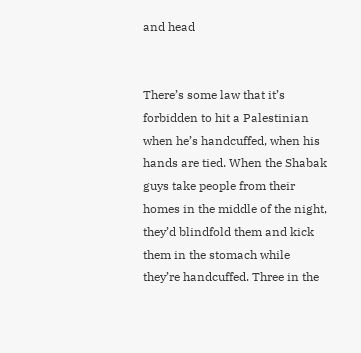and head


There’s some law that it’s forbidden to hit a Palestinian when he’s handcuffed, when his hands are tied. When the Shabak guys take people from their homes in the middle of the night, they’d blindfold them and kick them in the stomach while they’re handcuffed. Three in the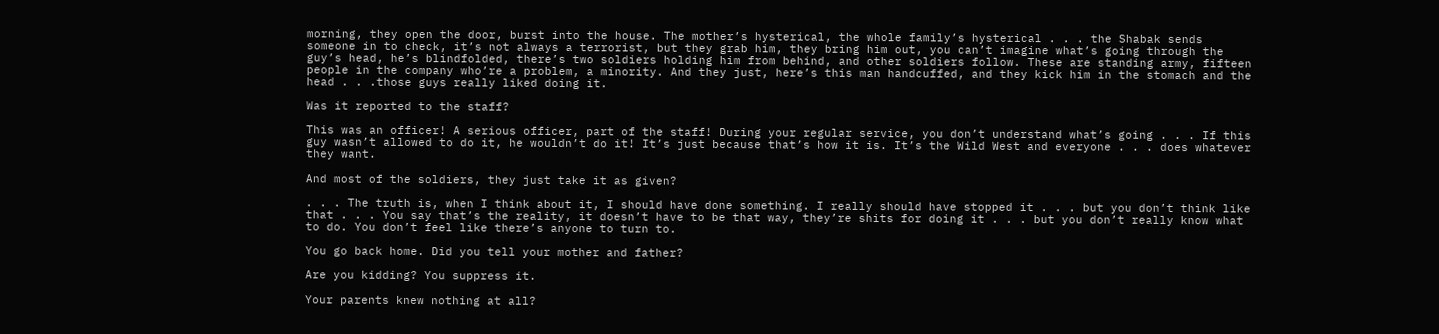morning, they open the door, burst into the house. The mother’s hysterical, the whole family’s hysterical . . . the Shabak sends someone in to check, it’s not always a terrorist, but they grab him, they bring him out, you can’t imagine what’s going through the guy’s head, he’s blindfolded, there’s two soldiers holding him from behind, and other soldiers follow. These are standing army, fifteen people in the company who’re a problem, a minority. And they just, here’s this man handcuffed, and they kick him in the stomach and the head . . .those guys really liked doing it.

Was it reported to the staff?

This was an officer! A serious officer, part of the staff! During your regular service, you don’t understand what’s going . . . If this guy wasn’t allowed to do it, he wouldn’t do it! It’s just because that’s how it is. It’s the Wild West and everyone . . . does whatever they want.

And most of the soldiers, they just take it as given?

. . . The truth is, when I think about it, I should have done something. I really should have stopped it . . . but you don’t think like that . . . You say that’s the reality, it doesn’t have to be that way, they’re shits for doing it . . . but you don’t really know what to do. You don’t feel like there’s anyone to turn to.

You go back home. Did you tell your mother and father?

Are you kidding? You suppress it.

Your parents knew nothing at all?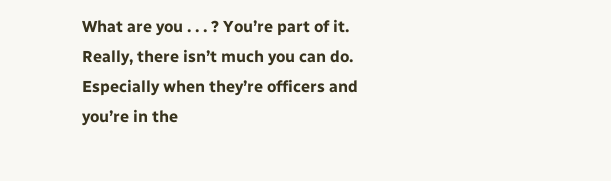What are you . . . ? You’re part of it. Really, there isn’t much you can do. Especially when they’re officers and you’re in the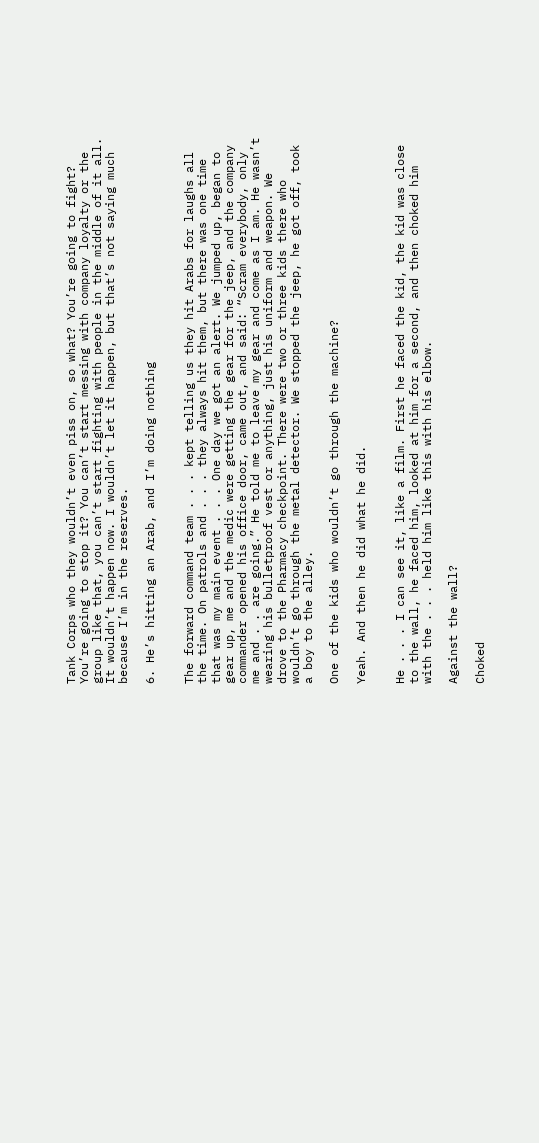Tank Corps who they wouldn’t even piss on, so what? You’re going to fight? You’re going to stop it? You can’t start messing with company loyalty or the group like that, you can’t start fighting with people in the middle of it all. It wouldn’t happen now. I wouldn’t let it happen, but that’s not saying much because I’m in the reserves.

6. He’s hitting an Arab, and I’m doing nothing


The forward command team . . . kept telling us they hit Arabs for laughs all the time. On patrols and . . . they always hit them, but there was one time that was my main event . . . One day we got an alert. We jumped up, began to gear up, me and the medic were getting the gear for the jeep, and the company commander opened his office door, came out, and said: “Scram everybody, only me and . . are going.” He told me to leave my gear and come as I am. He wasn’t wearing his bulletproof vest or anything, just his uniform and weapon. We drove to the Pharmacy checkpoint. There were two or three kids there who wouldn’t go through the metal detector. We stopped the jeep, he got off, took a boy to the alley.

One of the kids who wouldn’t go through the machine?

Yeah. And then he did what he did.


He . . . I can see it, like a film. First he faced the kid, the kid was close to the wall, he faced him, looked at him for a second, and then choked him with the . . . held him like this with his elbow.

Against the wall?

Choked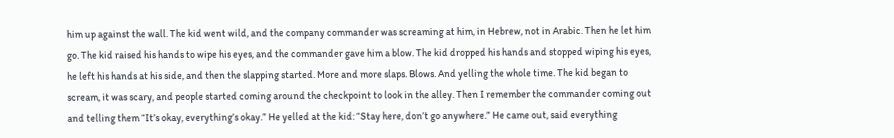him up against the wall. The kid went wild, and the company commander was screaming at him, in Hebrew, not in Arabic. Then he let him go. The kid raised his hands to wipe his eyes, and the commander gave him a blow. The kid dropped his hands and stopped wiping his eyes, he left his hands at his side, and then the slapping started. More and more slaps. Blows. And yelling the whole time. The kid began to scream, it was scary, and people started coming around the checkpoint to look in the alley. Then I remember the commander coming out and telling them “It’s okay, everything’s okay.” He yelled at the kid: “Stay here, don’t go anywhere.” He came out, said everything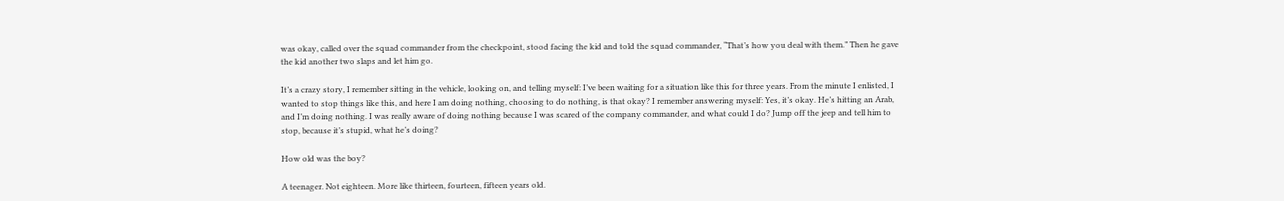was okay, called over the squad commander from the checkpoint, stood facing the kid and told the squad commander, “That’s how you deal with them.” Then he gave the kid another two slaps and let him go.

It’s a crazy story, I remember sitting in the vehicle, looking on, and telling myself: I’ve been waiting for a situation like this for three years. From the minute I enlisted, I wanted to stop things like this, and here I am doing nothing, choosing to do nothing, is that okay? I remember answering myself: Yes, it’s okay. He’s hitting an Arab, and I’m doing nothing. I was really aware of doing nothing because I was scared of the company commander, and what could I do? Jump off the jeep and tell him to stop, because it’s stupid, what he’s doing?

How old was the boy?

A teenager. Not eighteen. More like thirteen, fourteen, fifteen years old.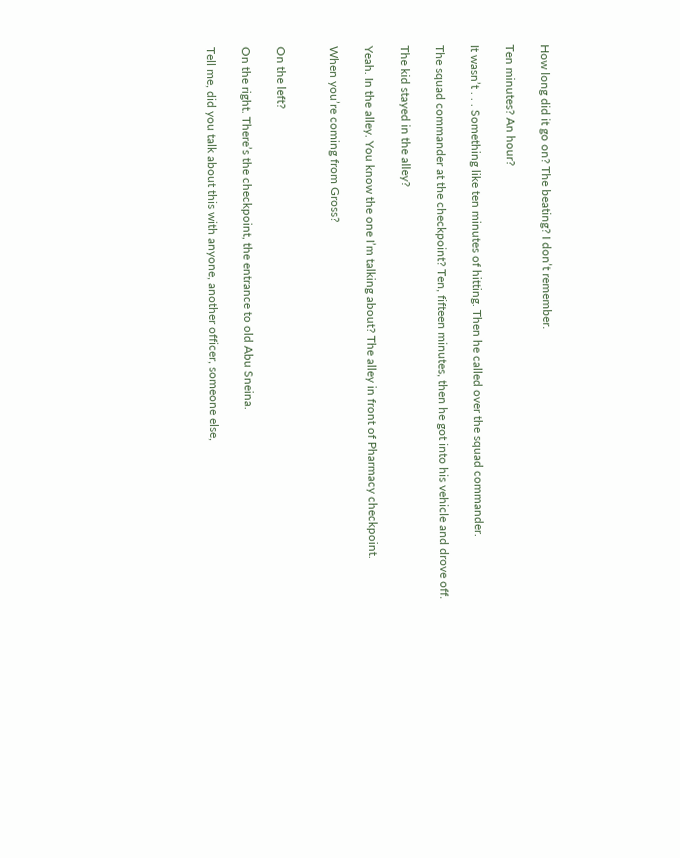How long did it go on? The beating? I don’t remember.

Ten minutes? An hour?

It wasn’t . . . Something like ten minutes of hitting. Then he called over the squad commander.

The squad commander at the checkpoint? Ten, fifteen minutes, then he got into his vehicle and drove off.

The kid stayed in the alley?

Yeah. In the alley. You know the one I’m talking about? The alley in front of Pharmacy checkpoint.

When you’re coming from Gross?


On the left?

On the right. There’s the checkpoint, the entrance to old Abu Sneina.

Tell me, did you talk about this with anyone, another officer, someone else,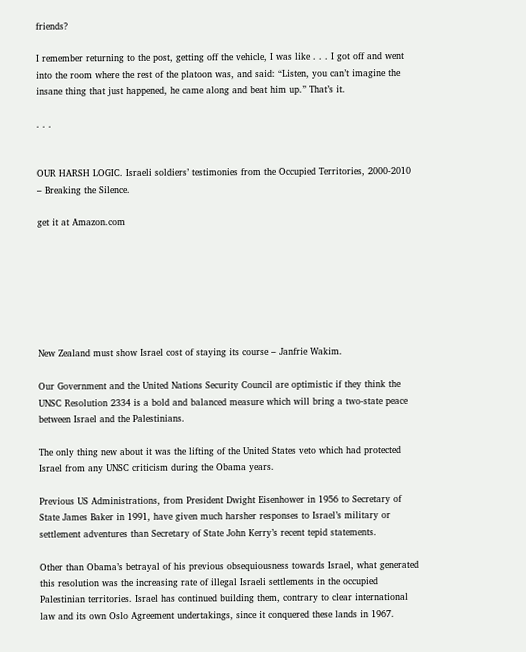friends?

I remember returning to the post, getting off the vehicle, I was like . . . I got off and went into the room where the rest of the platoon was, and said: “Listen, you can’t imagine the insane thing that just happened, he came along and beat him up.” That’s it.

. . .


OUR HARSH LOGIC. Israeli soldiers’ testimonies from the Occupied Territories, 2000-2010 – Breaking the Silence.

get it at Amazon.com







New Zealand must show Israel cost of staying its course – Janfrie Wakim.

Our Government and the United Nations Security Council are optimistic if they think the UNSC Resolution 2334 is a bold and balanced measure which will bring a two-state peace between Israel and the Palestinians.

The only thing new about it was the lifting of the United States veto which had protected Israel from any UNSC criticism during the Obama years.

Previous US Administrations, from President Dwight Eisenhower in 1956 to Secretary of State James Baker in 1991, have given much harsher responses to Israel’s military or settlement adventures than Secretary of State John Kerry’s recent tepid statements.

Other than Obama’s betrayal of his previous obsequiousness towards Israel, what generated this resolution was the increasing rate of illegal Israeli settlements in the occupied Palestinian territories. Israel has continued building them, contrary to clear international law and its own Oslo Agreement undertakings, since it conquered these lands in 1967.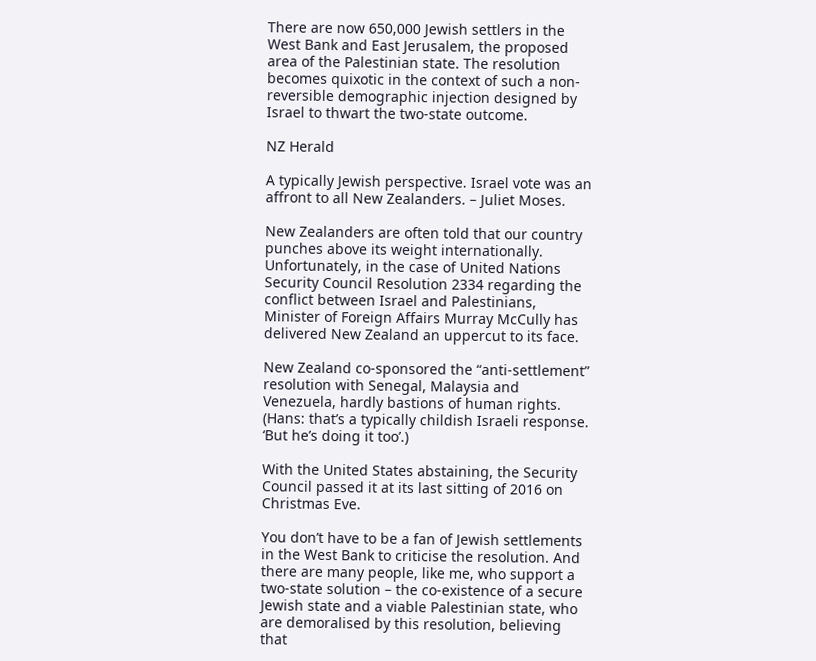There are now 650,000 Jewish settlers in the West Bank and East Jerusalem, the proposed area of the Palestinian state. The resolution becomes quixotic in the context of such a non-reversible demographic injection designed by Israel to thwart the two-state outcome.

NZ Herald

A typically Jewish perspective. Israel vote was an affront to all New Zealanders. – Juliet Moses.

New Zealanders are often told that our country punches above its weight internationally. Unfortunately, in the case of United Nations Security Council Resolution 2334 regarding the conflict between Israel and Palestinians, Minister of Foreign Affairs Murray McCully has delivered New Zealand an uppercut to its face.

New Zealand co-sponsored the “anti-settlement” resolution with Senegal, Malaysia and Venezuela, hardly bastions of human rights. (Hans: that’s a typically childish Israeli response. ‘But he’s doing it too’.)

With the United States abstaining, the Security Council passed it at its last sitting of 2016 on Christmas Eve.

You don’t have to be a fan of Jewish settlements in the West Bank to criticise the resolution. And there are many people, like me, who support a two-state solution – the co-existence of a secure Jewish state and a viable Palestinian state, who are demoralised by this resolution, believing that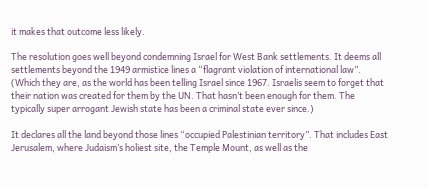it makes that outcome less likely.

The resolution goes well beyond condemning Israel for West Bank settlements. It deems all settlements beyond the 1949 armistice lines a “flagrant violation of international law”.  (Which they are, as the world has been telling Israel since 1967. Israelis seem to forget that their nation was created for them by the UN. That hasn’t been enough for them. The typically super arrogant Jewish state has been a criminal state ever since.)

It declares all the land beyond those lines “occupied Palestinian territory”. That includes East Jerusalem, where Judaism’s holiest site, the Temple Mount, as well as the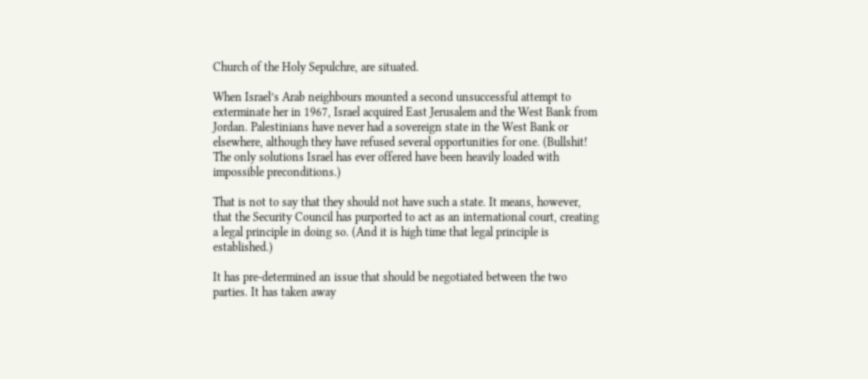Church of the Holy Sepulchre, are situated.

When Israel’s Arab neighbours mounted a second unsuccessful attempt to exterminate her in 1967, Israel acquired East Jerusalem and the West Bank from Jordan. Palestinians have never had a sovereign state in the West Bank or elsewhere, although they have refused several opportunities for one. (Bullshit! The only solutions Israel has ever offered have been heavily loaded with impossible preconditions.)

That is not to say that they should not have such a state. It means, however, that the Security Council has purported to act as an international court, creating a legal principle in doing so. (And it is high time that legal principle is established.)

It has pre-determined an issue that should be negotiated between the two parties. It has taken away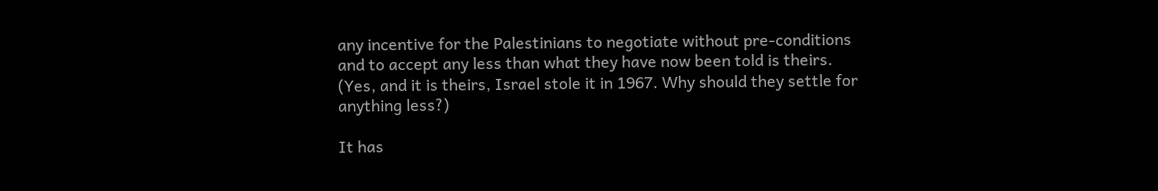any incentive for the Palestinians to negotiate without pre-conditions and to accept any less than what they have now been told is theirs. (Yes, and it is theirs, Israel stole it in 1967. Why should they settle for anything less?)

It has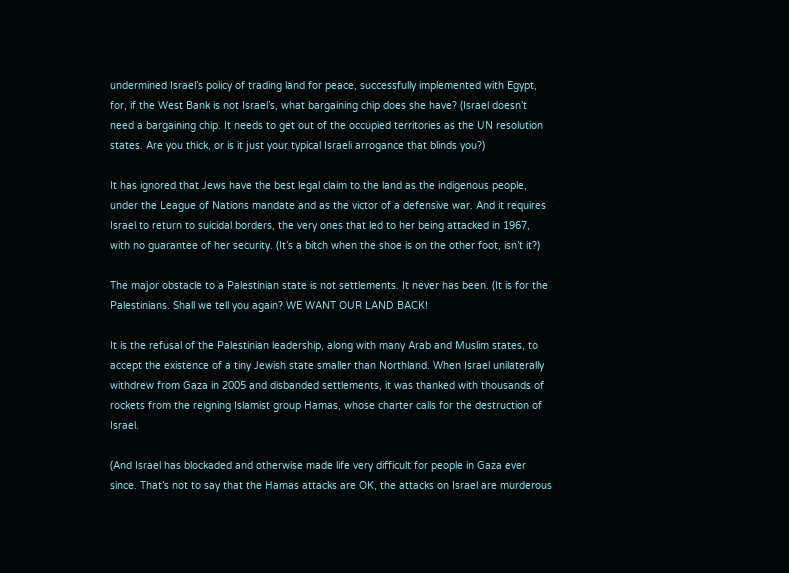undermined Israel’s policy of trading land for peace, successfully implemented with Egypt, for, if the West Bank is not Israel’s, what bargaining chip does she have? (Israel doesn’t need a bargaining chip. It needs to get out of the occupied territories as the UN resolution states. Are you thick, or is it just your typical Israeli arrogance that blinds you?)

It has ignored that Jews have the best legal claim to the land as the indigenous people, under the League of Nations mandate and as the victor of a defensive war. And it requires Israel to return to suicidal borders, the very ones that led to her being attacked in 1967, with no guarantee of her security. (It’s a bitch when the shoe is on the other foot, isn’t it?)

The major obstacle to a Palestinian state is not settlements. It never has been. (It is for the Palestinians. Shall we tell you again? WE WANT OUR LAND BACK!

It is the refusal of the Palestinian leadership, along with many Arab and Muslim states, to accept the existence of a tiny Jewish state smaller than Northland. When Israel unilaterally withdrew from Gaza in 2005 and disbanded settlements, it was thanked with thousands of rockets from the reigning Islamist group Hamas, whose charter calls for the destruction of Israel.

(And Israel has blockaded and otherwise made life very difficult for people in Gaza ever since. That’s not to say that the Hamas attacks are OK, the attacks on Israel are murderous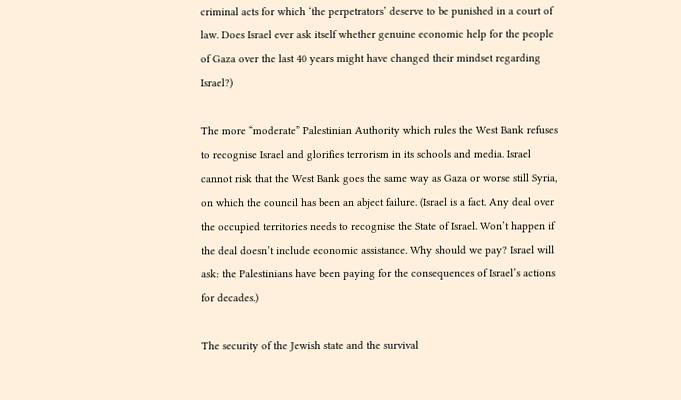criminal acts for which ‘the perpetrators’ deserve to be punished in a court of law. Does Israel ever ask itself whether genuine economic help for the people of Gaza over the last 40 years might have changed their mindset regarding Israel?)

The more “moderate” Palestinian Authority which rules the West Bank refuses to recognise Israel and glorifies terrorism in its schools and media. Israel cannot risk that the West Bank goes the same way as Gaza or worse still Syria, on which the council has been an abject failure. (Israel is a fact. Any deal over the occupied territories needs to recognise the State of Israel. Won’t happen if the deal doesn’t include economic assistance. Why should we pay? Israel will ask: the Palestinians have been paying for the consequences of Israel’s actions for decades.)

The security of the Jewish state and the survival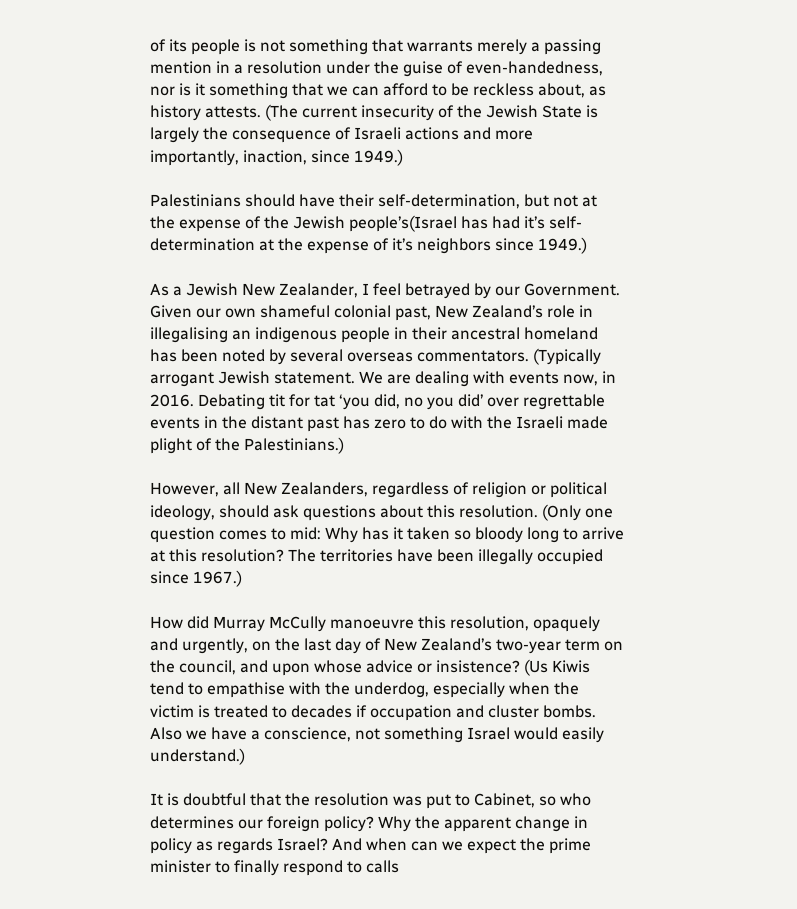of its people is not something that warrants merely a passing mention in a resolution under the guise of even-handedness, nor is it something that we can afford to be reckless about, as history attests. (The current insecurity of the Jewish State is largely the consequence of Israeli actions and more importantly, inaction, since 1949.)

Palestinians should have their self-determination, but not at the expense of the Jewish people’s(Israel has had it’s self-determination at the expense of it’s neighbors since 1949.)

As a Jewish New Zealander, I feel betrayed by our Government. Given our own shameful colonial past, New Zealand’s role in illegalising an indigenous people in their ancestral homeland has been noted by several overseas commentators. (Typically arrogant Jewish statement. We are dealing with events now, in 2016. Debating tit for tat ‘you did, no you did’ over regrettable events in the distant past has zero to do with the Israeli made plight of the Palestinians.)

However, all New Zealanders, regardless of religion or political ideology, should ask questions about this resolution. (Only one question comes to mid: Why has it taken so bloody long to arrive at this resolution? The territories have been illegally occupied since 1967.)

How did Murray McCully manoeuvre this resolution, opaquely and urgently, on the last day of New Zealand’s two-year term on the council, and upon whose advice or insistence? (Us Kiwis tend to empathise with the underdog, especially when the victim is treated to decades if occupation and cluster bombs. Also we have a conscience, not something Israel would easily understand.)

It is doubtful that the resolution was put to Cabinet, so who determines our foreign policy? Why the apparent change in policy as regards Israel? And when can we expect the prime minister to finally respond to calls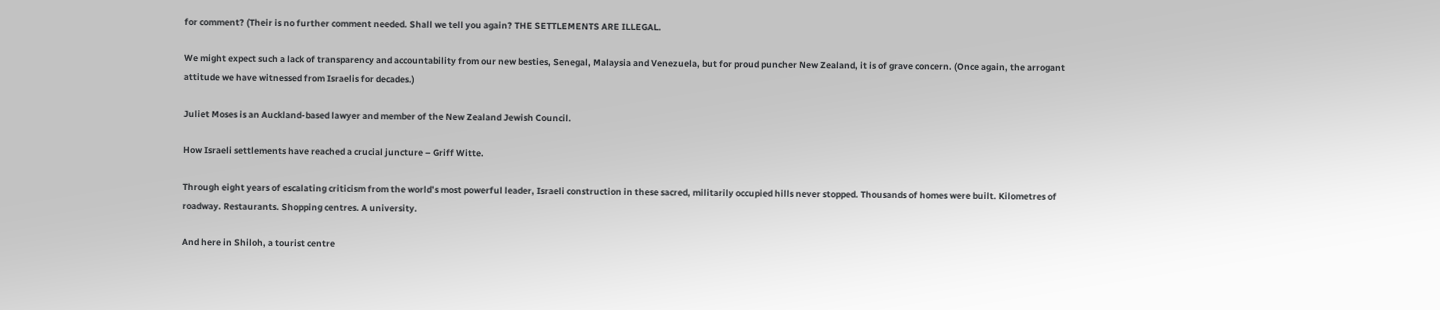for comment? (Their is no further comment needed. Shall we tell you again? THE SETTLEMENTS ARE ILLEGAL.

We might expect such a lack of transparency and accountability from our new besties, Senegal, Malaysia and Venezuela, but for proud puncher New Zealand, it is of grave concern. (Once again, the arrogant attitude we have witnessed from Israelis for decades.)

Juliet Moses is an Auckland-based lawyer and member of the New Zealand Jewish Council.

How Israeli settlements have reached a crucial juncture – Griff Witte.

Through eight years of escalating criticism from the world’s most powerful leader, Israeli construction in these sacred, militarily occupied hills never stopped. Thousands of homes were built. Kilometres of roadway. Restaurants. Shopping centres. A university.

And here in Shiloh, a tourist centre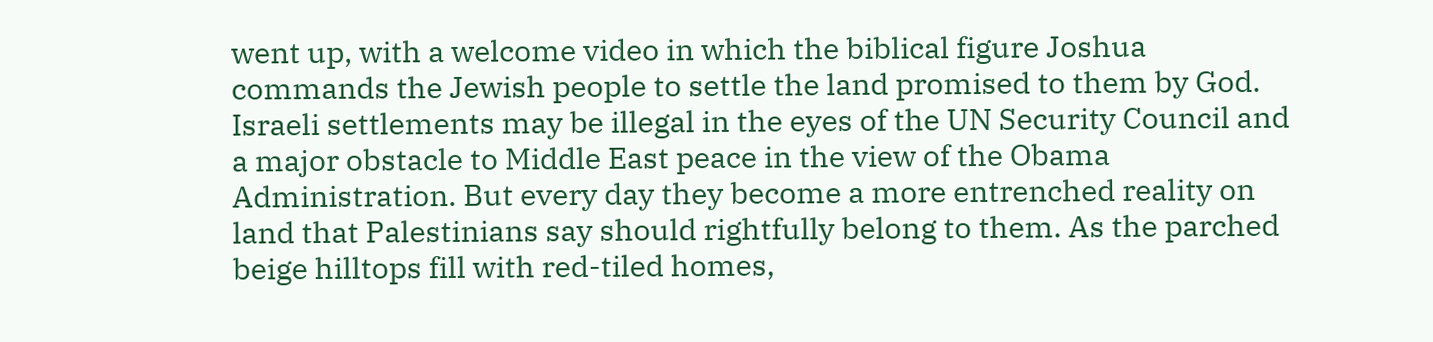went up, with a welcome video in which the biblical figure Joshua commands the Jewish people to settle the land promised to them by God. Israeli settlements may be illegal in the eyes of the UN Security Council and a major obstacle to Middle East peace in the view of the Obama Administration. But every day they become a more entrenched reality on land that Palestinians say should rightfully belong to them. As the parched beige hilltops fill with red-tiled homes,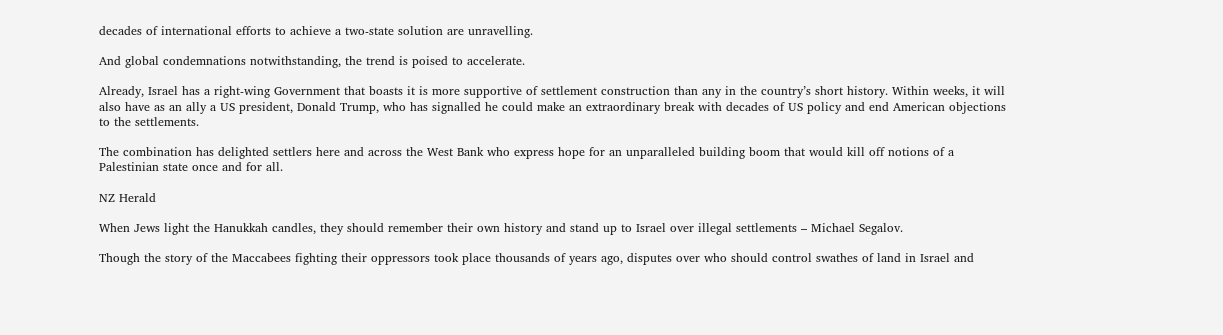decades of international efforts to achieve a two-state solution are unravelling.

And global condemnations notwithstanding, the trend is poised to accelerate.

Already, Israel has a right-wing Government that boasts it is more supportive of settlement construction than any in the country’s short history. Within weeks, it will also have as an ally a US president, Donald Trump, who has signalled he could make an extraordinary break with decades of US policy and end American objections to the settlements.

The combination has delighted settlers here and across the West Bank who express hope for an unparalleled building boom that would kill off notions of a Palestinian state once and for all.

NZ Herald

When Jews light the Hanukkah candles, they should remember their own history and stand up to Israel over illegal settlements – Michael Segalov.

Though the story of the Maccabees fighting their oppressors took place thousands of years ago, disputes over who should control swathes of land in Israel and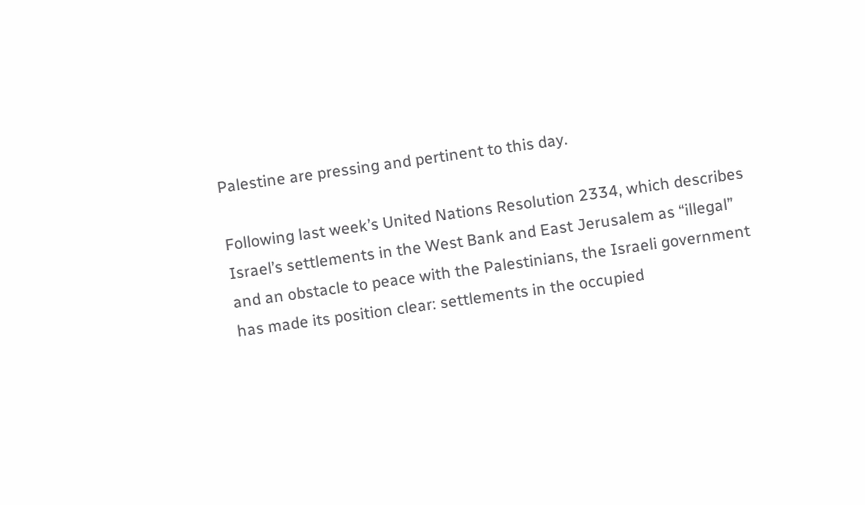Palestine are pressing and pertinent to this day.

Following last week’s United Nations Resolution 2334, which describes Israel’s settlements in the West Bank and East Jerusalem as “illegal” and an obstacle to peace with the Palestinians, the Israeli government has made its position clear: settlements in the occupied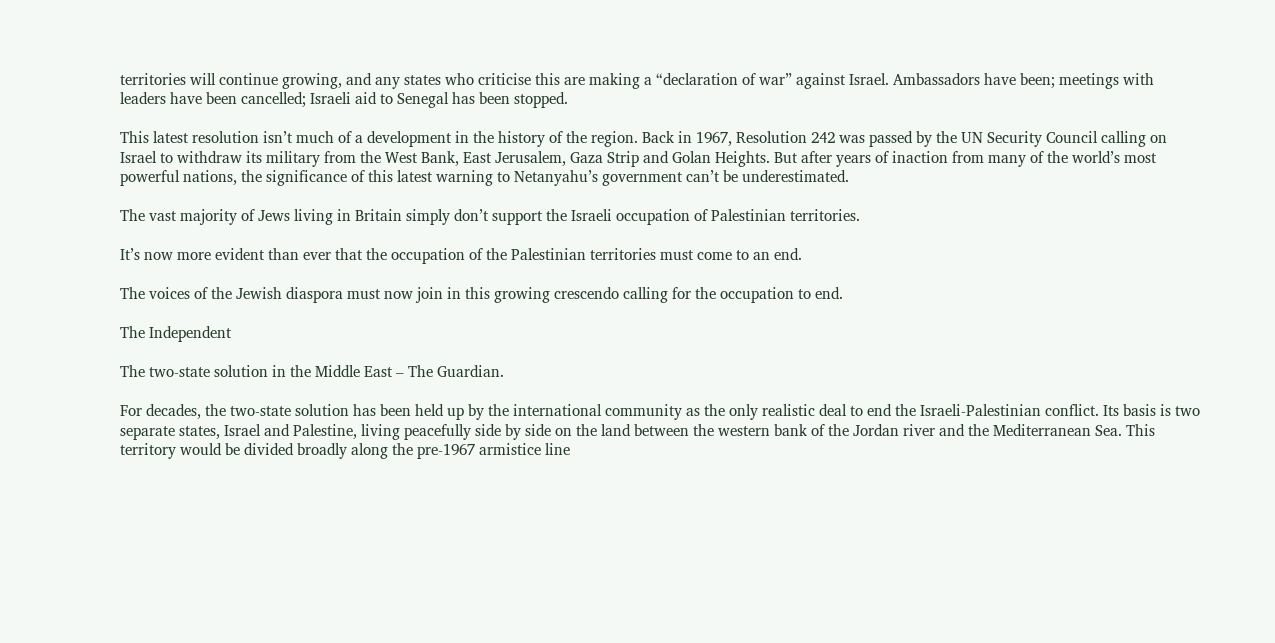territories will continue growing, and any states who criticise this are making a “declaration of war” against Israel. Ambassadors have been; meetings with leaders have been cancelled; Israeli aid to Senegal has been stopped.

This latest resolution isn’t much of a development in the history of the region. Back in 1967, Resolution 242 was passed by the UN Security Council calling on Israel to withdraw its military from the West Bank, East Jerusalem, Gaza Strip and Golan Heights. But after years of inaction from many of the world’s most powerful nations, the significance of this latest warning to Netanyahu’s government can’t be underestimated.

The vast majority of Jews living in Britain simply don’t support the Israeli occupation of Palestinian territories.

It’s now more evident than ever that the occupation of the Palestinian territories must come to an end.

The voices of the Jewish diaspora must now join in this growing crescendo calling for the occupation to end.

The Independent

The two-state solution in the Middle East – The Guardian.

For decades, the two-state solution has been held up by the international community as the only realistic deal to end the Israeli-Palestinian conflict. Its basis is two separate states, Israel and Palestine, living peacefully side by side on the land between the western bank of the Jordan river and the Mediterranean Sea. This territory would be divided broadly along the pre-1967 armistice line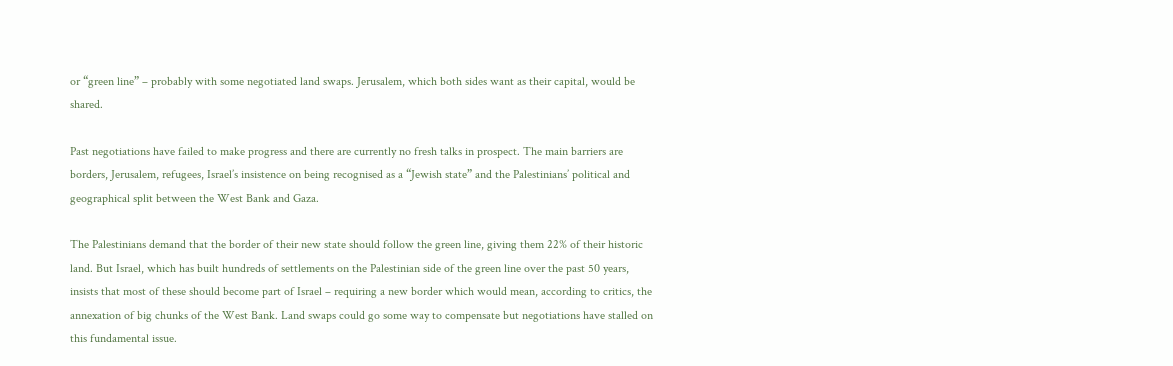or “green line” – probably with some negotiated land swaps. Jerusalem, which both sides want as their capital, would be shared.

Past negotiations have failed to make progress and there are currently no fresh talks in prospect. The main barriers are borders, Jerusalem, refugees, Israel’s insistence on being recognised as a “Jewish state” and the Palestinians’ political and geographical split between the West Bank and Gaza.

The Palestinians demand that the border of their new state should follow the green line, giving them 22% of their historic land. But Israel, which has built hundreds of settlements on the Palestinian side of the green line over the past 50 years, insists that most of these should become part of Israel – requiring a new border which would mean, according to critics, the annexation of big chunks of the West Bank. Land swaps could go some way to compensate but negotiations have stalled on this fundamental issue.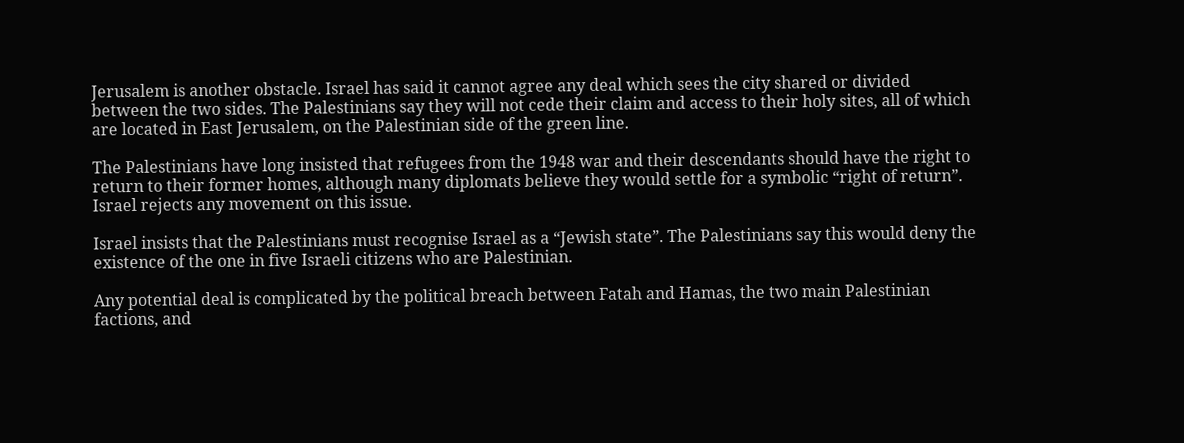Jerusalem is another obstacle. Israel has said it cannot agree any deal which sees the city shared or divided between the two sides. The Palestinians say they will not cede their claim and access to their holy sites, all of which are located in East Jerusalem, on the Palestinian side of the green line.

The Palestinians have long insisted that refugees from the 1948 war and their descendants should have the right to return to their former homes, although many diplomats believe they would settle for a symbolic “right of return”. Israel rejects any movement on this issue.

Israel insists that the Palestinians must recognise Israel as a “Jewish state”. The Palestinians say this would deny the existence of the one in five Israeli citizens who are Palestinian.

Any potential deal is complicated by the political breach between Fatah and Hamas, the two main Palestinian factions, and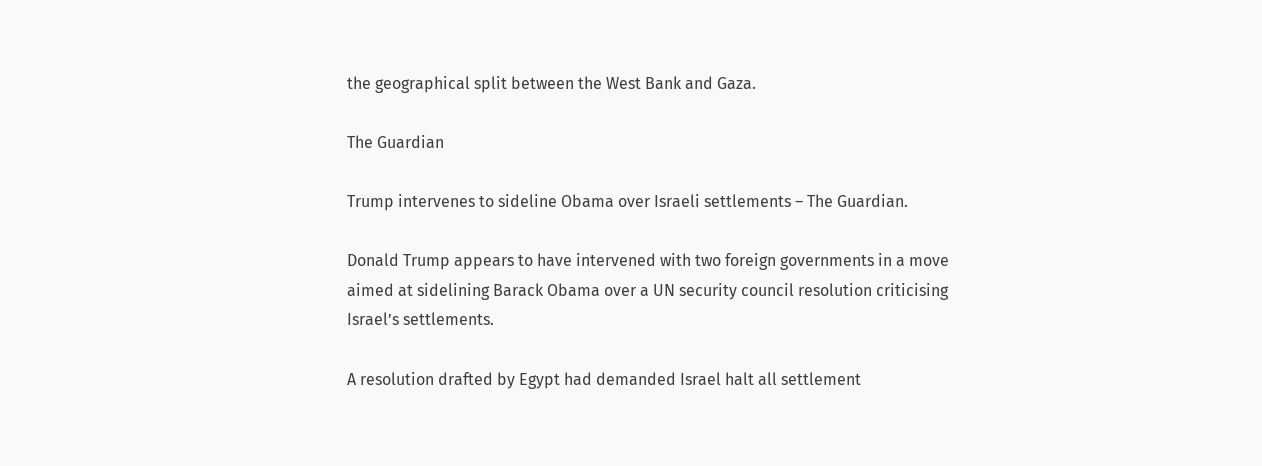the geographical split between the West Bank and Gaza.

The Guardian

Trump intervenes to sideline Obama over Israeli settlements – The Guardian.

Donald Trump appears to have intervened with two foreign governments in a move aimed at sidelining Barack Obama over a UN security council resolution criticising Israel’s settlements.

A resolution drafted by Egypt had demanded Israel halt all settlement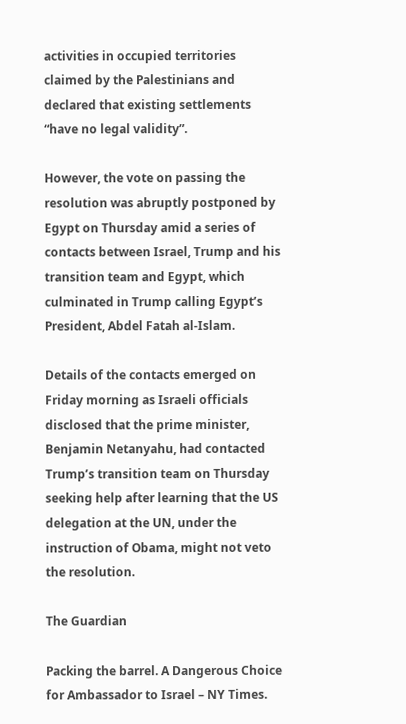activities in occupied territories claimed by the Palestinians and declared that existing settlements “have no legal validity”.

However, the vote on passing the resolution was abruptly postponed by Egypt on Thursday amid a series of contacts between Israel, Trump and his transition team and Egypt, which culminated in Trump calling Egypt’s President, Abdel Fatah al-Islam.

Details of the contacts emerged on Friday morning as Israeli officials disclosed that the prime minister, Benjamin Netanyahu, had contacted Trump’s transition team on Thursday seeking help after learning that the US delegation at the UN, under the instruction of Obama, might not veto the resolution.

The Guardian

Packing the barrel. A Dangerous Choice for Ambassador to Israel – NY Times.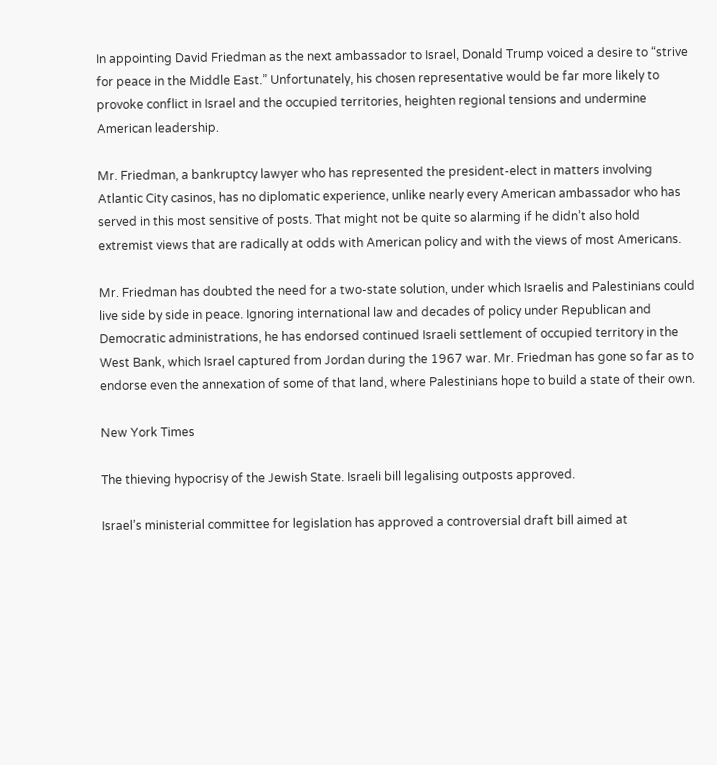In appointing David Friedman as the next ambassador to Israel, Donald Trump voiced a desire to “strive for peace in the Middle East.” Unfortunately, his chosen representative would be far more likely to provoke conflict in Israel and the occupied territories, heighten regional tensions and undermine American leadership.

Mr. Friedman, a bankruptcy lawyer who has represented the president-elect in matters involving Atlantic City casinos, has no diplomatic experience, unlike nearly every American ambassador who has served in this most sensitive of posts. That might not be quite so alarming if he didn’t also hold extremist views that are radically at odds with American policy and with the views of most Americans.

Mr. Friedman has doubted the need for a two-state solution, under which Israelis and Palestinians could live side by side in peace. Ignoring international law and decades of policy under Republican and Democratic administrations, he has endorsed continued Israeli settlement of occupied territory in the West Bank, which Israel captured from Jordan during the 1967 war. Mr. Friedman has gone so far as to endorse even the annexation of some of that land, where Palestinians hope to build a state of their own.

New York Times

The thieving hypocrisy of the Jewish State. Israeli bill legalising outposts approved.

Israel’s ministerial committee for legislation has approved a controversial draft bill aimed at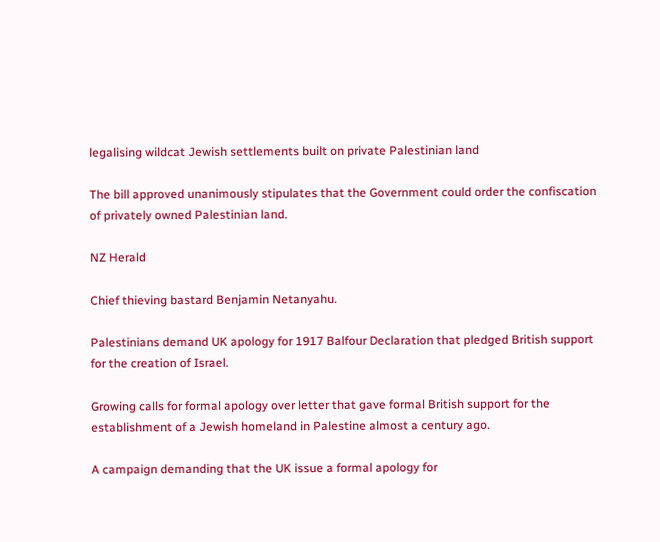legalising wildcat Jewish settlements built on private Palestinian land

The bill approved unanimously stipulates that the Government could order the confiscation of privately owned Palestinian land.

NZ Herald

Chief thieving bastard Benjamin Netanyahu.

Palestinians demand UK apology for 1917 Balfour Declaration that pledged British support for the creation of Israel.

Growing calls for formal apology over letter that gave formal British support for the establishment of a Jewish homeland in Palestine almost a century ago.

A campaign demanding that the UK issue a formal apology for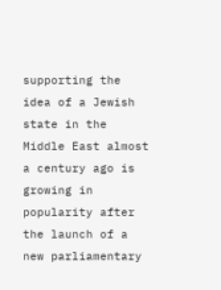supporting the idea of a Jewish state in the Middle East almost a century ago is growing in popularity after the launch of a new parliamentary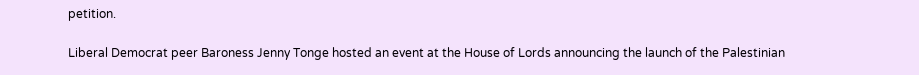petition.

Liberal Democrat peer Baroness Jenny Tonge hosted an event at the House of Lords announcing the launch of the Palestinian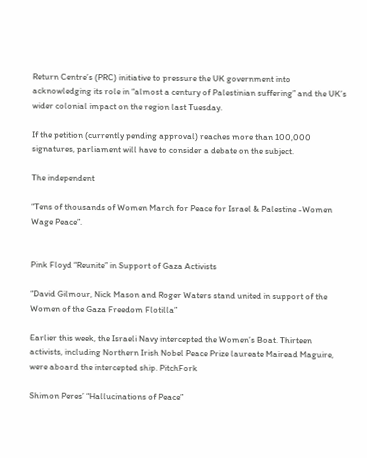Return Centre’s (PRC) initiative to pressure the UK government into acknowledging its role in “almost a century of Palestinian suffering” and the UK’s wider colonial impact on the region last Tuesday.

If the petition (currently pending approval) reaches more than 100,000 signatures, parliament will have to consider a debate on the subject.

The independent

“Tens of thousands of Women March for Peace for Israel & Palestine -Women Wage Peace”.


Pink Floyd “Reunite” in Support of Gaza Activists

“David Gilmour, Nick Mason and Roger Waters stand united in support of the Women of the Gaza Freedom Flotilla”

Earlier this week, the Israeli Navy intercepted the Women’s Boat. Thirteen activists, including Northern Irish Nobel Peace Prize laureate Mairead Maguire, were aboard the intercepted ship. PitchFork

Shimon Peres’ “Hallucinations of Peace”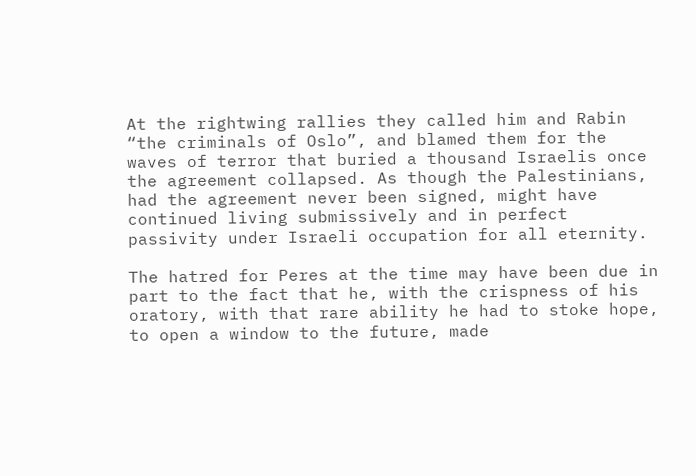At the rightwing rallies they called him and Rabin “the criminals of Oslo”, and blamed them for the waves of terror that buried a thousand Israelis once the agreement collapsed. As though the Palestinians, had the agreement never been signed, might have continued living submissively and in perfect passivity under Israeli occupation for all eternity.

The hatred for Peres at the time may have been due in part to the fact that he, with the crispness of his oratory, with that rare ability he had to stoke hope, to open a window to the future, made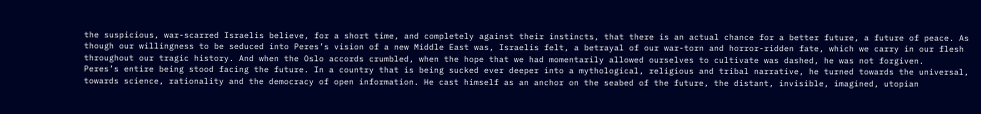the suspicious, war-scarred Israelis believe, for a short time, and completely against their instincts, that there is an actual chance for a better future, a future of peace. As though our willingness to be seduced into Peres’s vision of a new Middle East was, Israelis felt, a betrayal of our war-torn and horror-ridden fate, which we carry in our flesh throughout our tragic history. And when the Oslo accords crumbled, when the hope that we had momentarily allowed ourselves to cultivate was dashed, he was not forgiven.
Peres’s entire being stood facing the future. In a country that is being sucked ever deeper into a mythological, religious and tribal narrative, he turned towards the universal, towards science, rationality and the democracy of open information. He cast himself as an anchor on the seabed of the future, the distant, invisible, imagined, utopian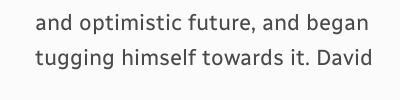and optimistic future, and began tugging himself towards it. David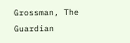Grossman, The Guardian